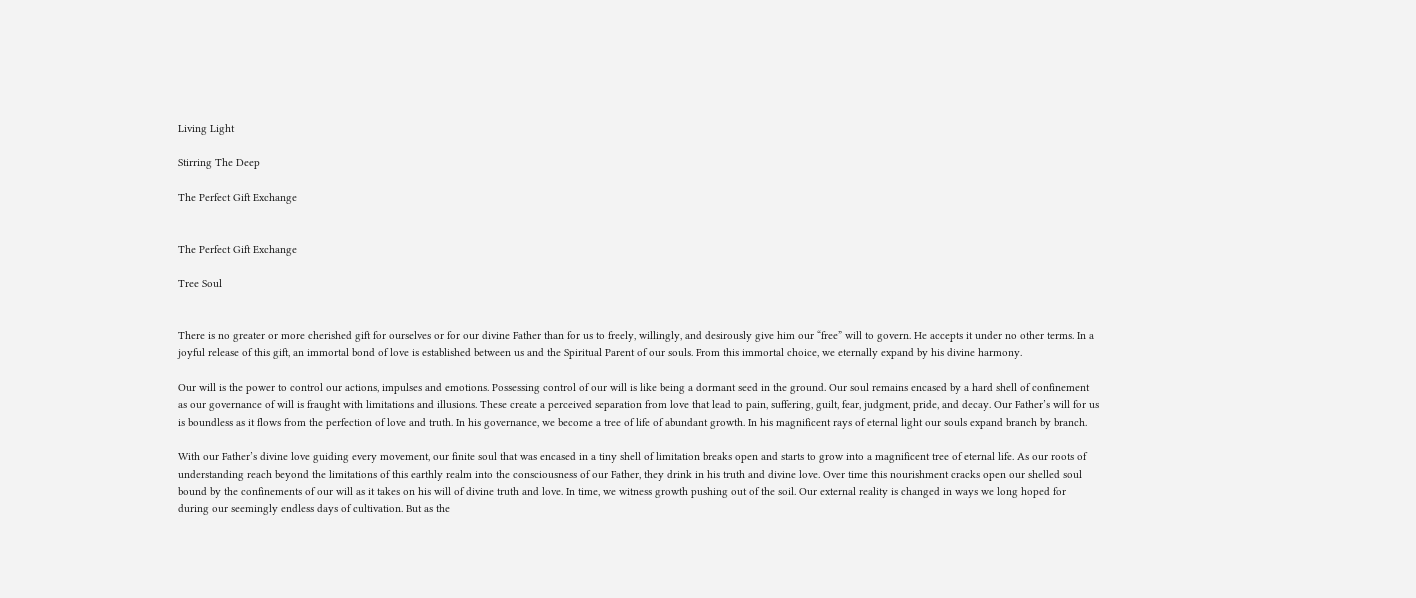Living Light

Stirring The Deep

The Perfect Gift Exchange


The Perfect Gift Exchange

Tree Soul


There is no greater or more cherished gift for ourselves or for our divine Father than for us to freely, willingly, and desirously give him our “free” will to govern. He accepts it under no other terms. In a joyful release of this gift, an immortal bond of love is established between us and the Spiritual Parent of our souls. From this immortal choice, we eternally expand by his divine harmony.

Our will is the power to control our actions, impulses and emotions. Possessing control of our will is like being a dormant seed in the ground. Our soul remains encased by a hard shell of confinement as our governance of will is fraught with limitations and illusions. These create a perceived separation from love that lead to pain, suffering, guilt, fear, judgment, pride, and decay. Our Father’s will for us is boundless as it flows from the perfection of love and truth. In his governance, we become a tree of life of abundant growth. In his magnificent rays of eternal light our souls expand branch by branch.

With our Father’s divine love guiding every movement, our finite soul that was encased in a tiny shell of limitation breaks open and starts to grow into a magnificent tree of eternal life. As our roots of understanding reach beyond the limitations of this earthly realm into the consciousness of our Father, they drink in his truth and divine love. Over time this nourishment cracks open our shelled soul bound by the confinements of our will as it takes on his will of divine truth and love. In time, we witness growth pushing out of the soil. Our external reality is changed in ways we long hoped for during our seemingly endless days of cultivation. But as the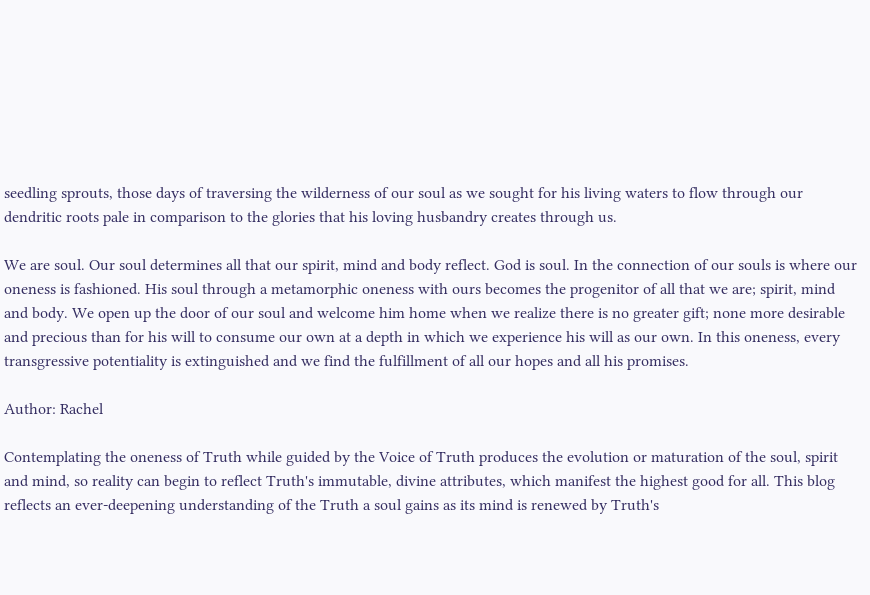seedling sprouts, those days of traversing the wilderness of our soul as we sought for his living waters to flow through our dendritic roots pale in comparison to the glories that his loving husbandry creates through us.

We are soul. Our soul determines all that our spirit, mind and body reflect. God is soul. In the connection of our souls is where our oneness is fashioned. His soul through a metamorphic oneness with ours becomes the progenitor of all that we are; spirit, mind and body. We open up the door of our soul and welcome him home when we realize there is no greater gift; none more desirable and precious than for his will to consume our own at a depth in which we experience his will as our own. In this oneness, every transgressive potentiality is extinguished and we find the fulfillment of all our hopes and all his promises.

Author: Rachel

Contemplating the oneness of Truth while guided by the Voice of Truth produces the evolution or maturation of the soul, spirit and mind, so reality can begin to reflect Truth's immutable, divine attributes, which manifest the highest good for all. This blog reflects an ever-deepening understanding of the Truth a soul gains as its mind is renewed by Truth's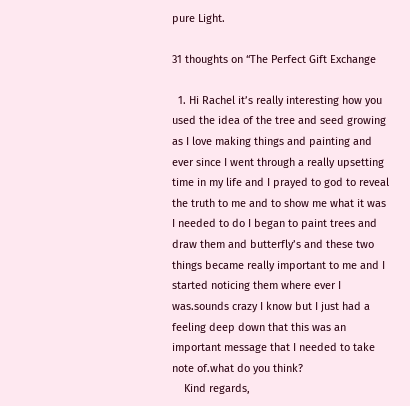pure Light.

31 thoughts on “The Perfect Gift Exchange

  1. Hi Rachel it’s really interesting how you used the idea of the tree and seed growing as I love making things and painting and ever since I went through a really upsetting time in my life and I prayed to god to reveal the truth to me and to show me what it was I needed to do I began to paint trees and draw them and butterfly’s and these two things became really important to me and I started noticing them where ever I was.sounds crazy I know but I just had a feeling deep down that this was an important message that I needed to take note of.what do you think?
    Kind regards,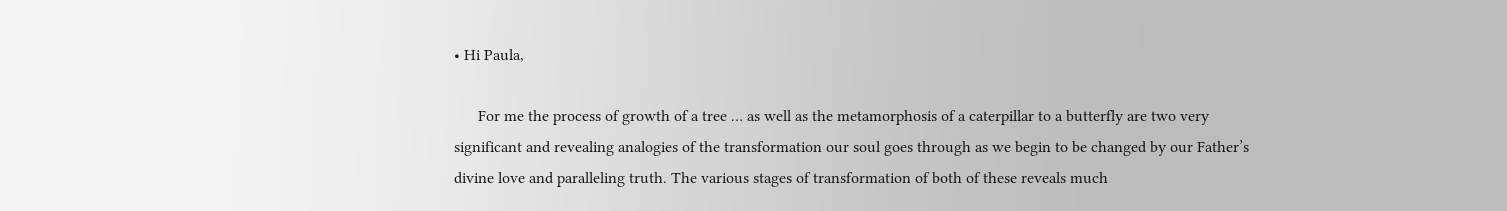• Hi Paula,

      For me the process of growth of a tree … as well as the metamorphosis of a caterpillar to a butterfly are two very significant and revealing analogies of the transformation our soul goes through as we begin to be changed by our Father’s divine love and paralleling truth. The various stages of transformation of both of these reveals much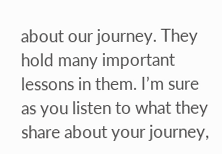about our journey. They hold many important lessons in them. I’m sure as you listen to what they share about your journey,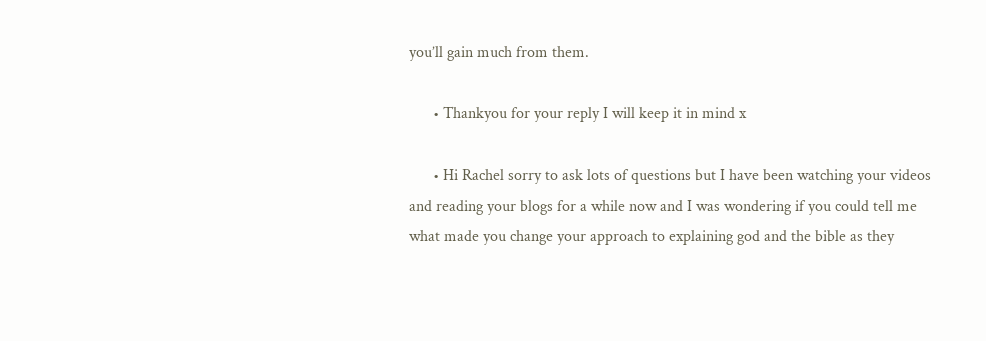you’ll gain much from them.

      • Thankyou for your reply I will keep it in mind x

      • Hi Rachel sorry to ask lots of questions but I have been watching your videos and reading your blogs for a while now and I was wondering if you could tell me what made you change your approach to explaining god and the bible as they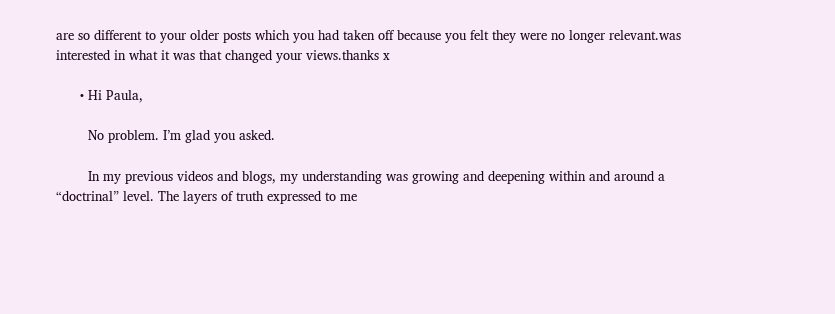are so different to your older posts which you had taken off because you felt they were no longer relevant.was interested in what it was that changed your views.thanks x

      • Hi Paula,

        No problem. I’m glad you asked.

        In my previous videos and blogs, my understanding was growing and deepening within and around a “doctrinal” level. The layers of truth expressed to me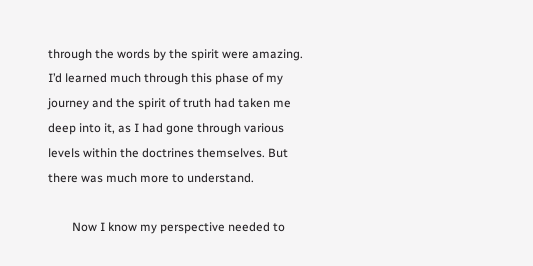through the words by the spirit were amazing. I’d learned much through this phase of my journey and the spirit of truth had taken me deep into it, as I had gone through various levels within the doctrines themselves. But there was much more to understand.

        Now I know my perspective needed to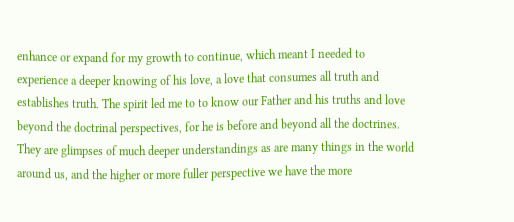enhance or expand for my growth to continue, which meant I needed to experience a deeper knowing of his love, a love that consumes all truth and establishes truth. The spirit led me to to know our Father and his truths and love beyond the doctrinal perspectives, for he is before and beyond all the doctrines. They are glimpses of much deeper understandings as are many things in the world around us, and the higher or more fuller perspective we have the more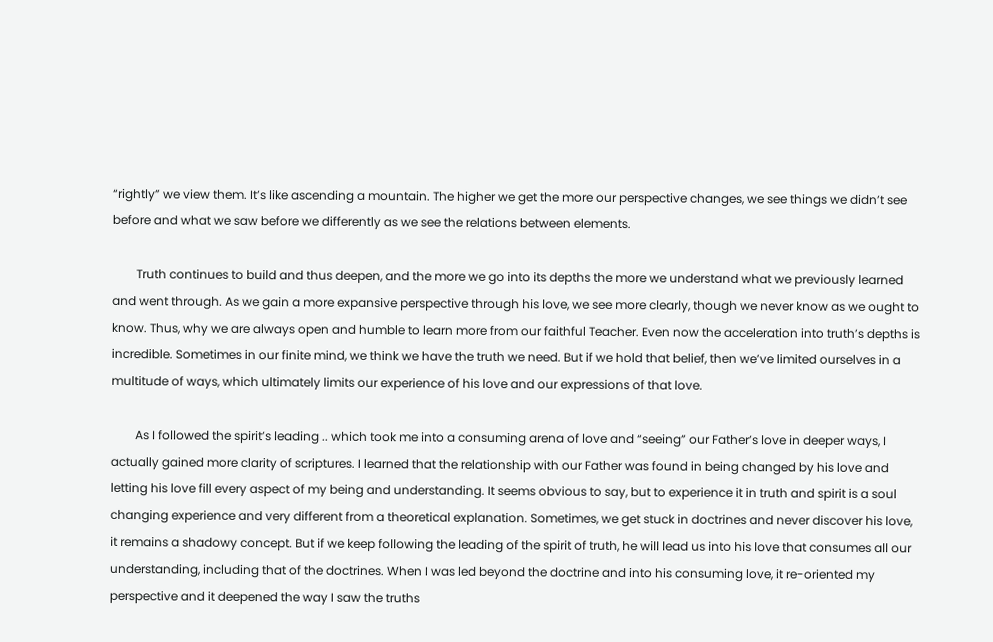“rightly” we view them. It’s like ascending a mountain. The higher we get the more our perspective changes, we see things we didn’t see before and what we saw before we differently as we see the relations between elements.

        Truth continues to build and thus deepen, and the more we go into its depths the more we understand what we previously learned and went through. As we gain a more expansive perspective through his love, we see more clearly, though we never know as we ought to know. Thus, why we are always open and humble to learn more from our faithful Teacher. Even now the acceleration into truth’s depths is incredible. Sometimes in our finite mind, we think we have the truth we need. But if we hold that belief, then we’ve limited ourselves in a multitude of ways, which ultimately limits our experience of his love and our expressions of that love.

        As I followed the spirit’s leading .. which took me into a consuming arena of love and “seeing” our Father’s love in deeper ways, I actually gained more clarity of scriptures. I learned that the relationship with our Father was found in being changed by his love and letting his love fill every aspect of my being and understanding. It seems obvious to say, but to experience it in truth and spirit is a soul changing experience and very different from a theoretical explanation. Sometimes, we get stuck in doctrines and never discover his love, it remains a shadowy concept. But if we keep following the leading of the spirit of truth, he will lead us into his love that consumes all our understanding, including that of the doctrines. When I was led beyond the doctrine and into his consuming love, it re-oriented my perspective and it deepened the way I saw the truths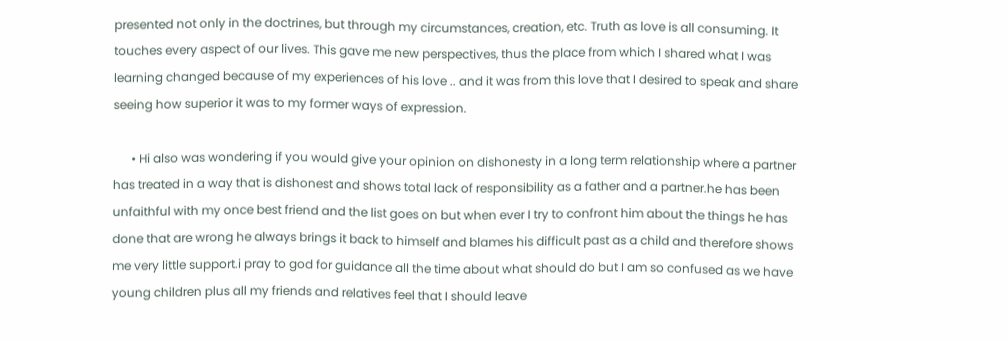presented not only in the doctrines, but through my circumstances, creation, etc. Truth as love is all consuming. It touches every aspect of our lives. This gave me new perspectives, thus the place from which I shared what I was learning changed because of my experiences of his love .. and it was from this love that I desired to speak and share seeing how superior it was to my former ways of expression.

      • Hi also was wondering if you would give your opinion on dishonesty in a long term relationship where a partner has treated in a way that is dishonest and shows total lack of responsibility as a father and a partner.he has been unfaithful with my once best friend and the list goes on but when ever I try to confront him about the things he has done that are wrong he always brings it back to himself and blames his difficult past as a child and therefore shows me very little support.i pray to god for guidance all the time about what should do but I am so confused as we have young children plus all my friends and relatives feel that I should leave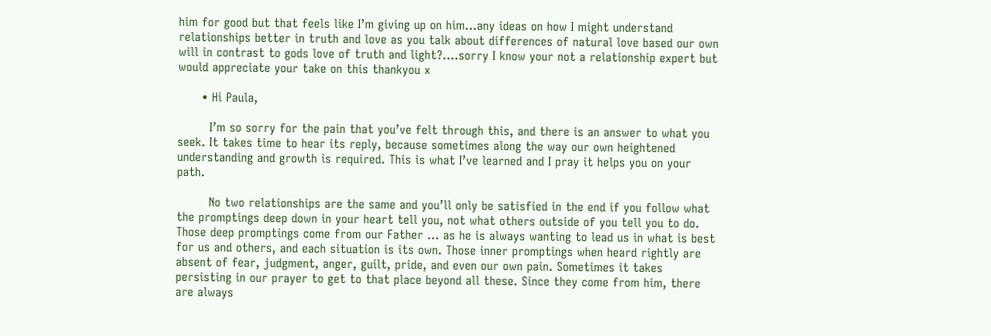him for good but that feels like I’m giving up on him…any ideas on how I might understand relationships better in truth and love as you talk about differences of natural love based our own will in contrast to gods love of truth and light?….sorry I know your not a relationship expert but would appreciate your take on this thankyou x

      • Hi Paula,

        I’m so sorry for the pain that you’ve felt through this, and there is an answer to what you seek. It takes time to hear its reply, because sometimes along the way our own heightened understanding and growth is required. This is what I’ve learned and I pray it helps you on your path.

        No two relationships are the same and you’ll only be satisfied in the end if you follow what the promptings deep down in your heart tell you, not what others outside of you tell you to do. Those deep promptings come from our Father … as he is always wanting to lead us in what is best for us and others, and each situation is its own. Those inner promptings when heard rightly are absent of fear, judgment, anger, guilt, pride, and even our own pain. Sometimes it takes persisting in our prayer to get to that place beyond all these. Since they come from him, there are always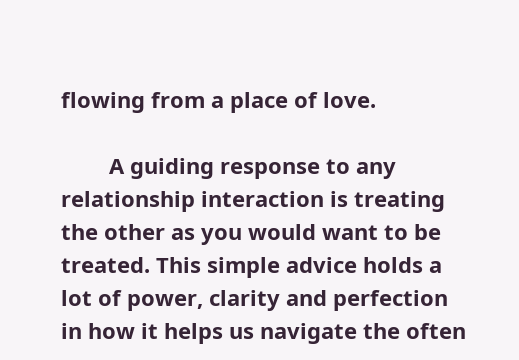flowing from a place of love.

        A guiding response to any relationship interaction is treating the other as you would want to be treated. This simple advice holds a lot of power, clarity and perfection in how it helps us navigate the often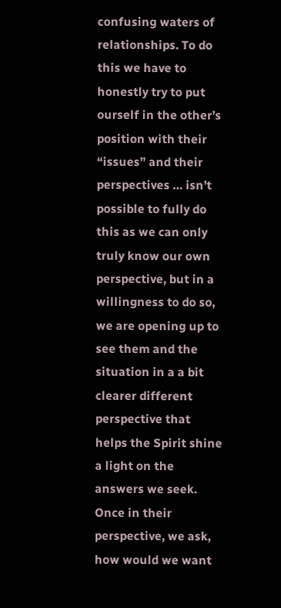confusing waters of relationships. To do this we have to honestly try to put ourself in the other’s position with their “issues” and their perspectives … isn’t possible to fully do this as we can only truly know our own perspective, but in a willingness to do so, we are opening up to see them and the situation in a a bit clearer different perspective that helps the Spirit shine a light on the answers we seek. Once in their perspective, we ask, how would we want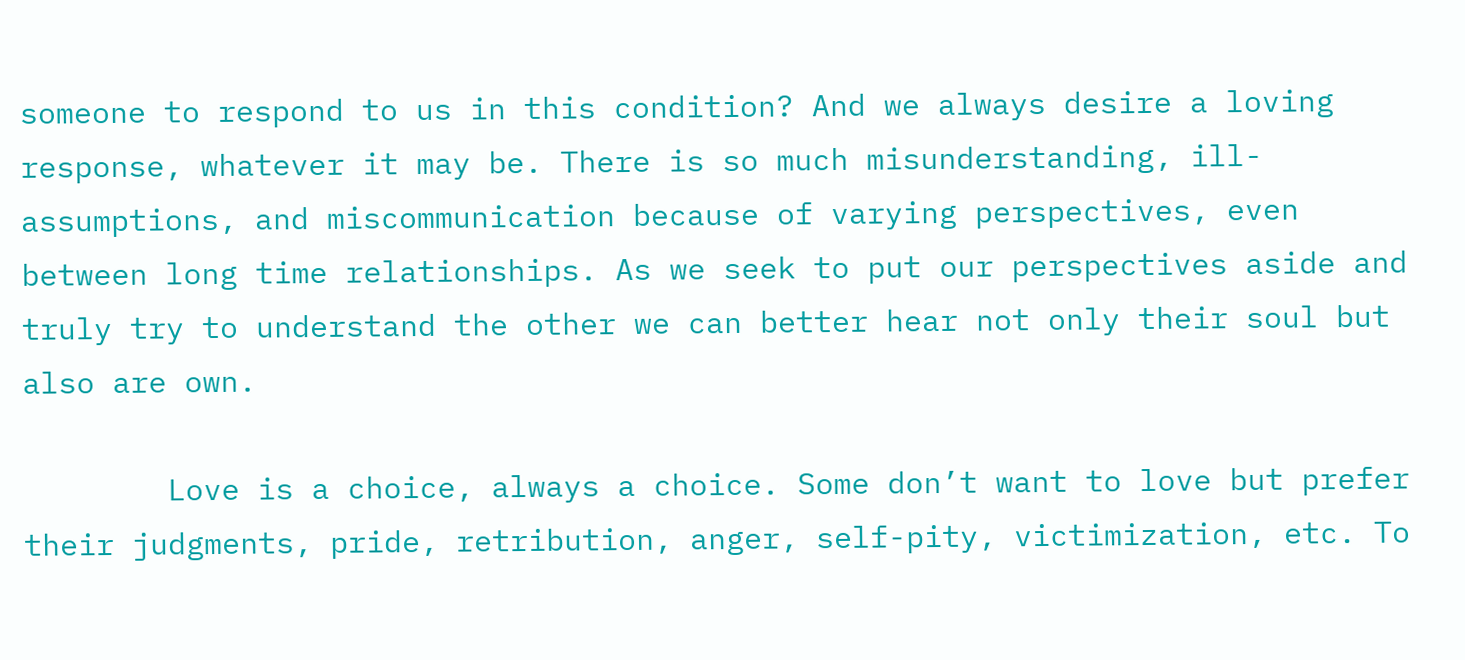someone to respond to us in this condition? And we always desire a loving response, whatever it may be. There is so much misunderstanding, ill-assumptions, and miscommunication because of varying perspectives, even between long time relationships. As we seek to put our perspectives aside and truly try to understand the other we can better hear not only their soul but also are own.

        Love is a choice, always a choice. Some don’t want to love but prefer their judgments, pride, retribution, anger, self-pity, victimization, etc. To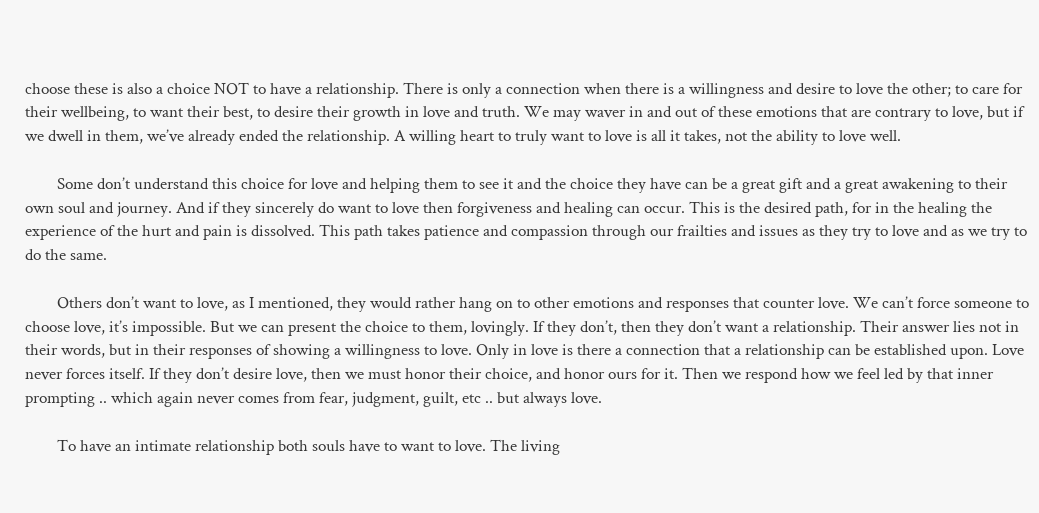choose these is also a choice NOT to have a relationship. There is only a connection when there is a willingness and desire to love the other; to care for their wellbeing, to want their best, to desire their growth in love and truth. We may waver in and out of these emotions that are contrary to love, but if we dwell in them, we’ve already ended the relationship. A willing heart to truly want to love is all it takes, not the ability to love well.

        Some don’t understand this choice for love and helping them to see it and the choice they have can be a great gift and a great awakening to their own soul and journey. And if they sincerely do want to love then forgiveness and healing can occur. This is the desired path, for in the healing the experience of the hurt and pain is dissolved. This path takes patience and compassion through our frailties and issues as they try to love and as we try to do the same.

        Others don’t want to love, as I mentioned, they would rather hang on to other emotions and responses that counter love. We can’t force someone to choose love, it’s impossible. But we can present the choice to them, lovingly. If they don’t, then they don’t want a relationship. Their answer lies not in their words, but in their responses of showing a willingness to love. Only in love is there a connection that a relationship can be established upon. Love never forces itself. If they don’t desire love, then we must honor their choice, and honor ours for it. Then we respond how we feel led by that inner prompting .. which again never comes from fear, judgment, guilt, etc .. but always love.

        To have an intimate relationship both souls have to want to love. The living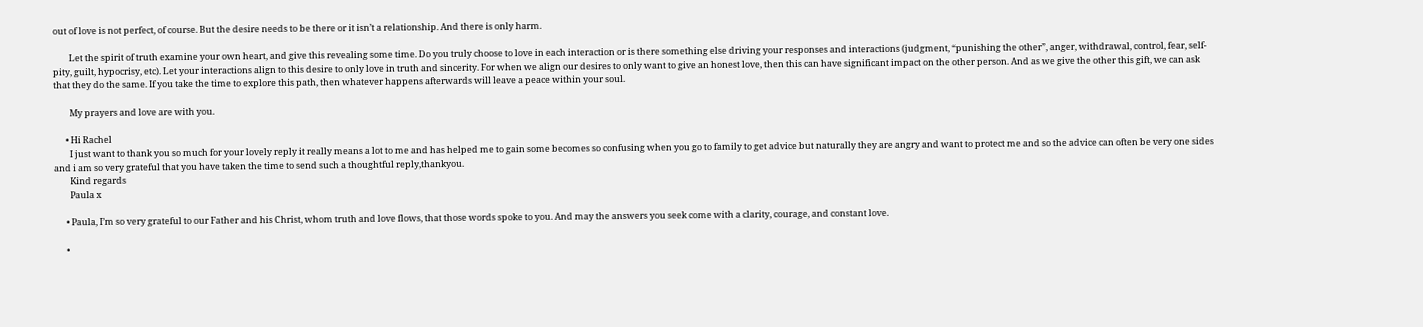out of love is not perfect, of course. But the desire needs to be there or it isn’t a relationship. And there is only harm.

        Let the spirit of truth examine your own heart, and give this revealing some time. Do you truly choose to love in each interaction or is there something else driving your responses and interactions (judgment, “punishing the other”, anger, withdrawal, control, fear, self-pity, guilt, hypocrisy, etc). Let your interactions align to this desire to only love in truth and sincerity. For when we align our desires to only want to give an honest love, then this can have significant impact on the other person. And as we give the other this gift, we can ask that they do the same. If you take the time to explore this path, then whatever happens afterwards will leave a peace within your soul.

        My prayers and love are with you.

      • Hi Rachel
        I just want to thank you so much for your lovely reply it really means a lot to me and has helped me to gain some becomes so confusing when you go to family to get advice but naturally they are angry and want to protect me and so the advice can often be very one sides and i am so very grateful that you have taken the time to send such a thoughtful reply,thankyou.
        Kind regards
        Paula x

      • Paula, I’m so very grateful to our Father and his Christ, whom truth and love flows, that those words spoke to you. And may the answers you seek come with a clarity, courage, and constant love.

      •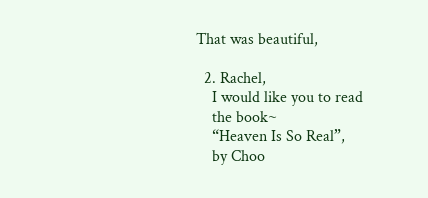That was beautiful,

  2. Rachel,
    I would like you to read
    the book~
    “Heaven Is So Real”,
    by Choo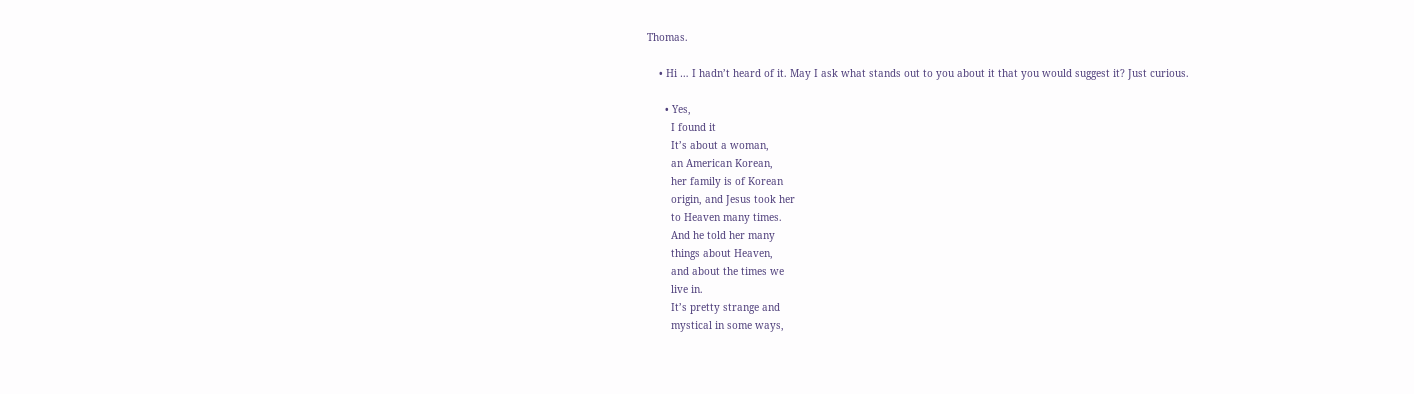Thomas.

    • Hi … I hadn’t heard of it. May I ask what stands out to you about it that you would suggest it? Just curious.

      • Yes,
        I found it
        It’s about a woman,
        an American Korean,
        her family is of Korean
        origin, and Jesus took her
        to Heaven many times.
        And he told her many
        things about Heaven,
        and about the times we
        live in.
        It’s pretty strange and
        mystical in some ways,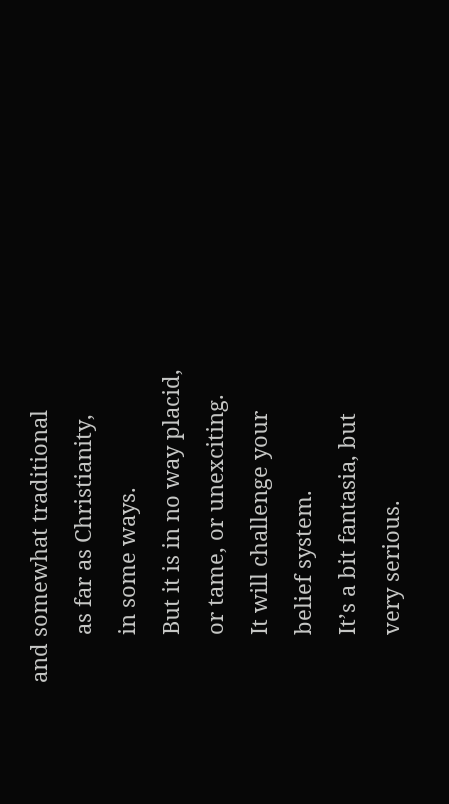and somewhat traditional
        as far as Christianity,
        in some ways.
        But it is in no way placid,
        or tame, or unexciting.
        It will challenge your
        belief system.
        It’s a bit fantasia, but
        very serious.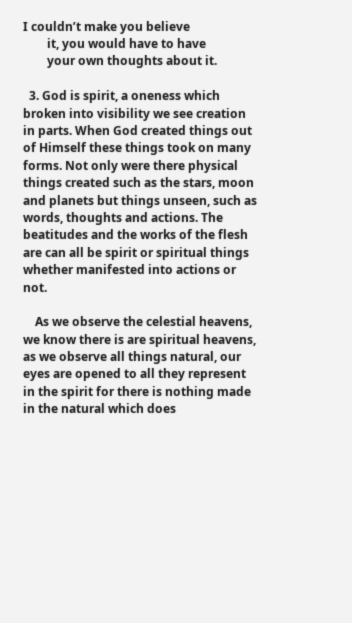I couldn’t make you believe
        it, you would have to have
        your own thoughts about it.

  3. God is spirit, a oneness which broken into visibility we see creation in parts. When God created things out of Himself these things took on many forms. Not only were there physical things created such as the stars, moon and planets but things unseen, such as words, thoughts and actions. The beatitudes and the works of the flesh are can all be spirit or spiritual things whether manifested into actions or not.

    As we observe the celestial heavens, we know there is are spiritual heavens, as we observe all things natural, our eyes are opened to all they represent in the spirit for there is nothing made in the natural which does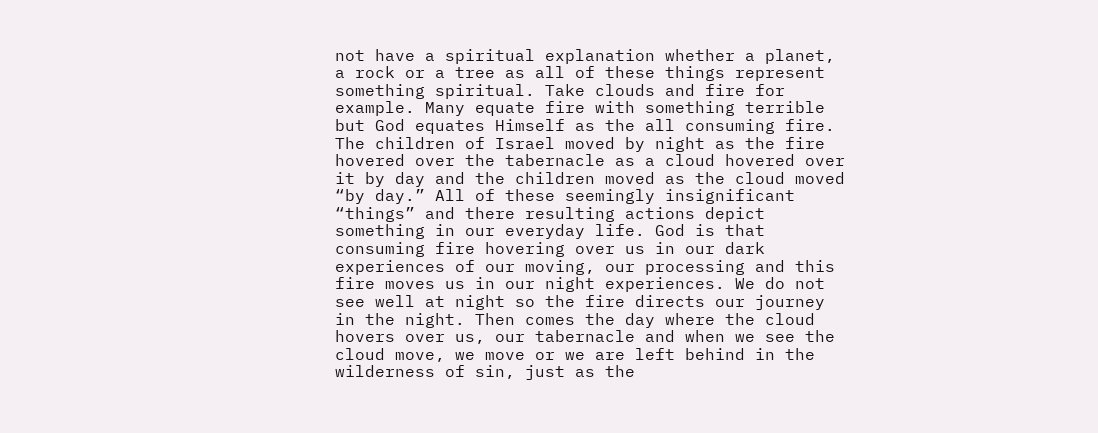not have a spiritual explanation whether a planet, a rock or a tree as all of these things represent something spiritual. Take clouds and fire for example. Many equate fire with something terrible but God equates Himself as the all consuming fire. The children of Israel moved by night as the fire hovered over the tabernacle as a cloud hovered over it by day and the children moved as the cloud moved “by day.” All of these seemingly insignificant “things” and there resulting actions depict something in our everyday life. God is that consuming fire hovering over us in our dark experiences of our moving, our processing and this fire moves us in our night experiences. We do not see well at night so the fire directs our journey in the night. Then comes the day where the cloud hovers over us, our tabernacle and when we see the cloud move, we move or we are left behind in the wilderness of sin, just as the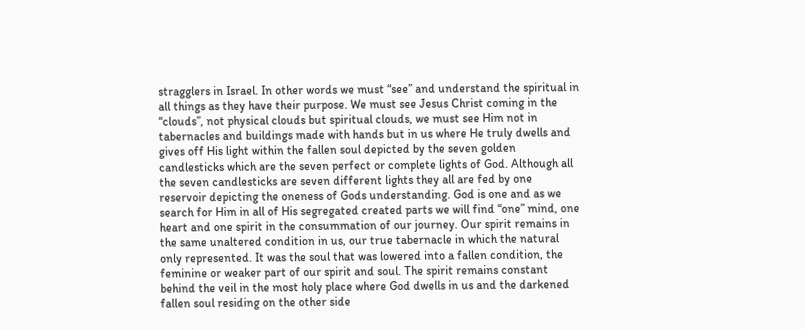stragglers in Israel. In other words we must “see” and understand the spiritual in all things as they have their purpose. We must see Jesus Christ coming in the “clouds”, not physical clouds but spiritual clouds, we must see Him not in tabernacles and buildings made with hands but in us where He truly dwells and gives off His light within the fallen soul depicted by the seven golden candlesticks which are the seven perfect or complete lights of God. Although all the seven candlesticks are seven different lights they all are fed by one reservoir depicting the oneness of Gods understanding. God is one and as we search for Him in all of His segregated created parts we will find “one” mind, one heart and one spirit in the consummation of our journey. Our spirit remains in the same unaltered condition in us, our true tabernacle in which the natural only represented. It was the soul that was lowered into a fallen condition, the feminine or weaker part of our spirit and soul. The spirit remains constant behind the veil in the most holy place where God dwells in us and the darkened fallen soul residing on the other side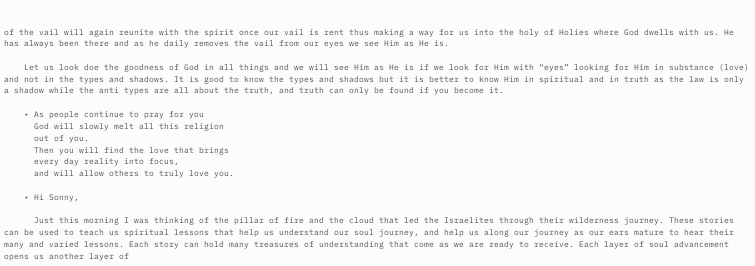of the vail will again reunite with the spirit once our vail is rent thus making a way for us into the holy of Holies where God dwells with us. He has always been there and as he daily removes the vail from our eyes we see Him as He is.

    Let us look doe the goodness of God in all things and we will see Him as He is if we look for Him with “eyes” looking for Him in substance (love) and not in the types and shadows. It is good to know the types and shadows but it is better to know Him in spiritual and in truth as the law is only a shadow while the anti types are all about the truth, and truth can only be found if you become it.

    • As people continue to pray for you
      God will slowly melt all this religion
      out of you.
      Then you will find the love that brings
      every day reality into focus,
      and will allow others to truly love you.

    • Hi Sonny,

      Just this morning I was thinking of the pillar of fire and the cloud that led the Israelites through their wilderness journey. These stories can be used to teach us spiritual lessons that help us understand our soul journey, and help us along our journey as our ears mature to hear their many and varied lessons. Each story can hold many treasures of understanding that come as we are ready to receive. Each layer of soul advancement opens us another layer of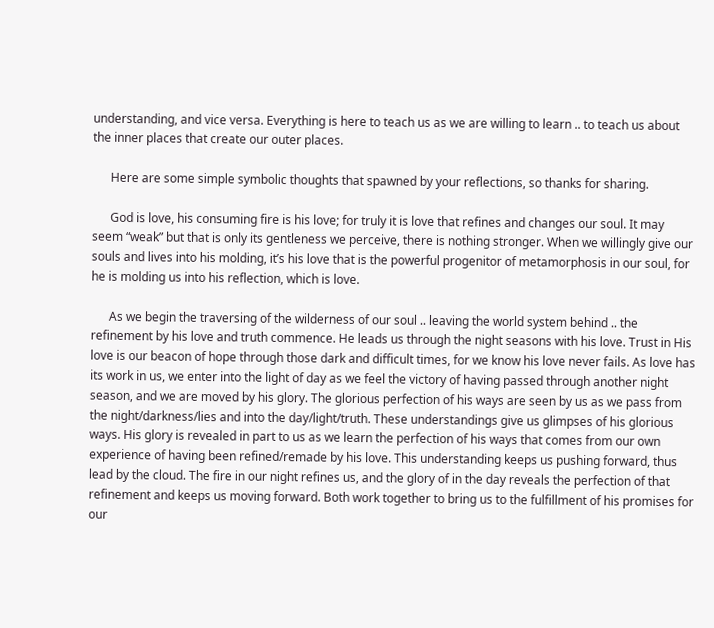understanding, and vice versa. Everything is here to teach us as we are willing to learn .. to teach us about the inner places that create our outer places.

      Here are some simple symbolic thoughts that spawned by your reflections, so thanks for sharing.

      God is love, his consuming fire is his love; for truly it is love that refines and changes our soul. It may seem “weak” but that is only its gentleness we perceive, there is nothing stronger. When we willingly give our souls and lives into his molding, it’s his love that is the powerful progenitor of metamorphosis in our soul, for he is molding us into his reflection, which is love.

      As we begin the traversing of the wilderness of our soul .. leaving the world system behind .. the refinement by his love and truth commence. He leads us through the night seasons with his love. Trust in His love is our beacon of hope through those dark and difficult times, for we know his love never fails. As love has its work in us, we enter into the light of day as we feel the victory of having passed through another night season, and we are moved by his glory. The glorious perfection of his ways are seen by us as we pass from the night/darkness/lies and into the day/light/truth. These understandings give us glimpses of his glorious ways. His glory is revealed in part to us as we learn the perfection of his ways that comes from our own experience of having been refined/remade by his love. This understanding keeps us pushing forward, thus lead by the cloud. The fire in our night refines us, and the glory of in the day reveals the perfection of that refinement and keeps us moving forward. Both work together to bring us to the fulfillment of his promises for our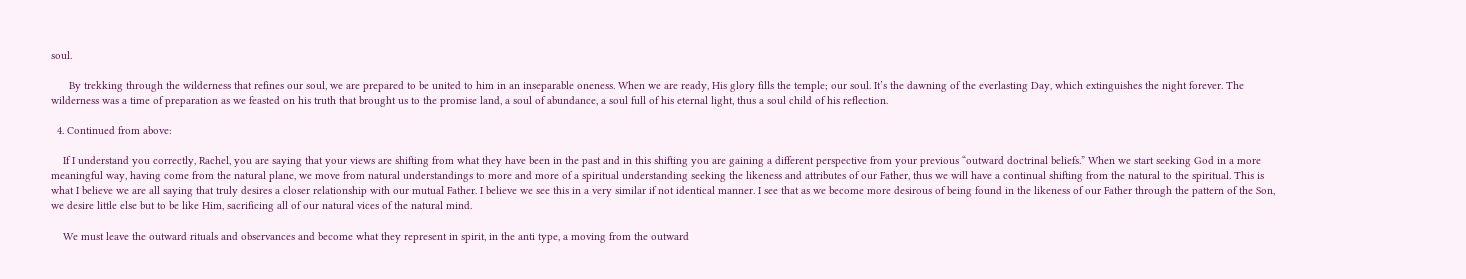soul.

      By trekking through the wilderness that refines our soul, we are prepared to be united to him in an inseparable oneness. When we are ready, His glory fills the temple; our soul. It’s the dawning of the everlasting Day, which extinguishes the night forever. The wilderness was a time of preparation as we feasted on his truth that brought us to the promise land, a soul of abundance, a soul full of his eternal light, thus a soul child of his reflection.

  4. Continued from above:

    If I understand you correctly, Rachel, you are saying that your views are shifting from what they have been in the past and in this shifting you are gaining a different perspective from your previous “outward doctrinal beliefs.” When we start seeking God in a more meaningful way, having come from the natural plane, we move from natural understandings to more and more of a spiritual understanding seeking the likeness and attributes of our Father, thus we will have a continual shifting from the natural to the spiritual. This is what I believe we are all saying that truly desires a closer relationship with our mutual Father. I believe we see this in a very similar if not identical manner. I see that as we become more desirous of being found in the likeness of our Father through the pattern of the Son, we desire little else but to be like Him, sacrificing all of our natural vices of the natural mind.

    We must leave the outward rituals and observances and become what they represent in spirit, in the anti type, a moving from the outward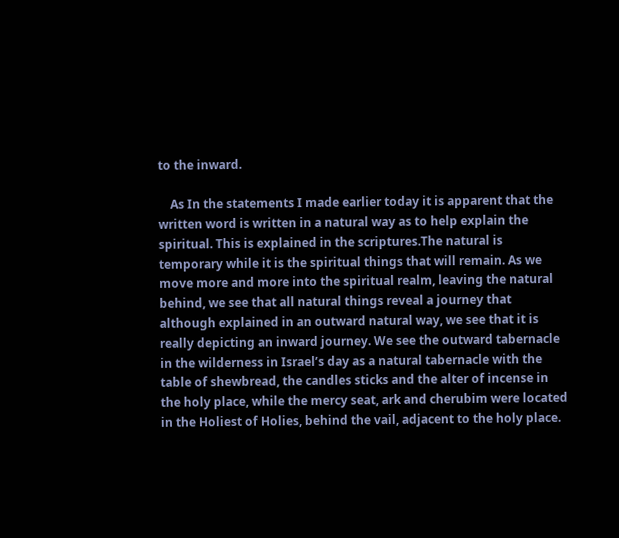to the inward.

    As In the statements I made earlier today it is apparent that the written word is written in a natural way as to help explain the spiritual. This is explained in the scriptures.The natural is temporary while it is the spiritual things that will remain. As we move more and more into the spiritual realm, leaving the natural behind, we see that all natural things reveal a journey that although explained in an outward natural way, we see that it is really depicting an inward journey. We see the outward tabernacle in the wilderness in Israel’s day as a natural tabernacle with the table of shewbread, the candles sticks and the alter of incense in the holy place, while the mercy seat, ark and cherubim were located in the Holiest of Holies, behind the vail, adjacent to the holy place.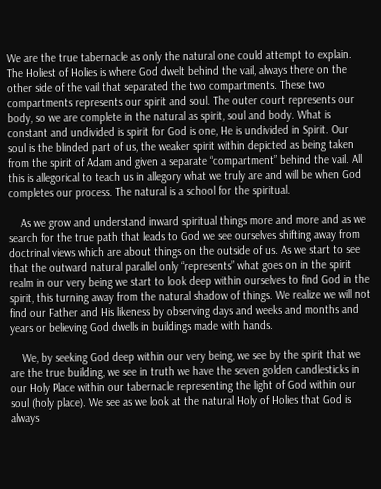We are the true tabernacle as only the natural one could attempt to explain. The Holiest of Holies is where God dwelt behind the vail, always there on the other side of the vail that separated the two compartments. These two compartments represents our spirit and soul. The outer court represents our body, so we are complete in the natural as spirit, soul and body. What is constant and undivided is spirit for God is one, He is undivided in Spirit. Our soul is the blinded part of us, the weaker spirit within depicted as being taken from the spirit of Adam and given a separate “compartment” behind the vail. All this is allegorical to teach us in allegory what we truly are and will be when God completes our process. The natural is a school for the spiritual.

    As we grow and understand inward spiritual things more and more and as we search for the true path that leads to God we see ourselves shifting away from doctrinal views which are about things on the outside of us. As we start to see that the outward natural parallel only “represents” what goes on in the spirit realm in our very being we start to look deep within ourselves to find God in the spirit, this turning away from the natural shadow of things. We realize we will not find our Father and His likeness by observing days and weeks and months and years or believing God dwells in buildings made with hands.

    We, by seeking God deep within our very being, we see by the spirit that we are the true building, we see in truth we have the seven golden candlesticks in our Holy Place within our tabernacle representing the light of God within our soul (holy place). We see as we look at the natural Holy of Holies that God is always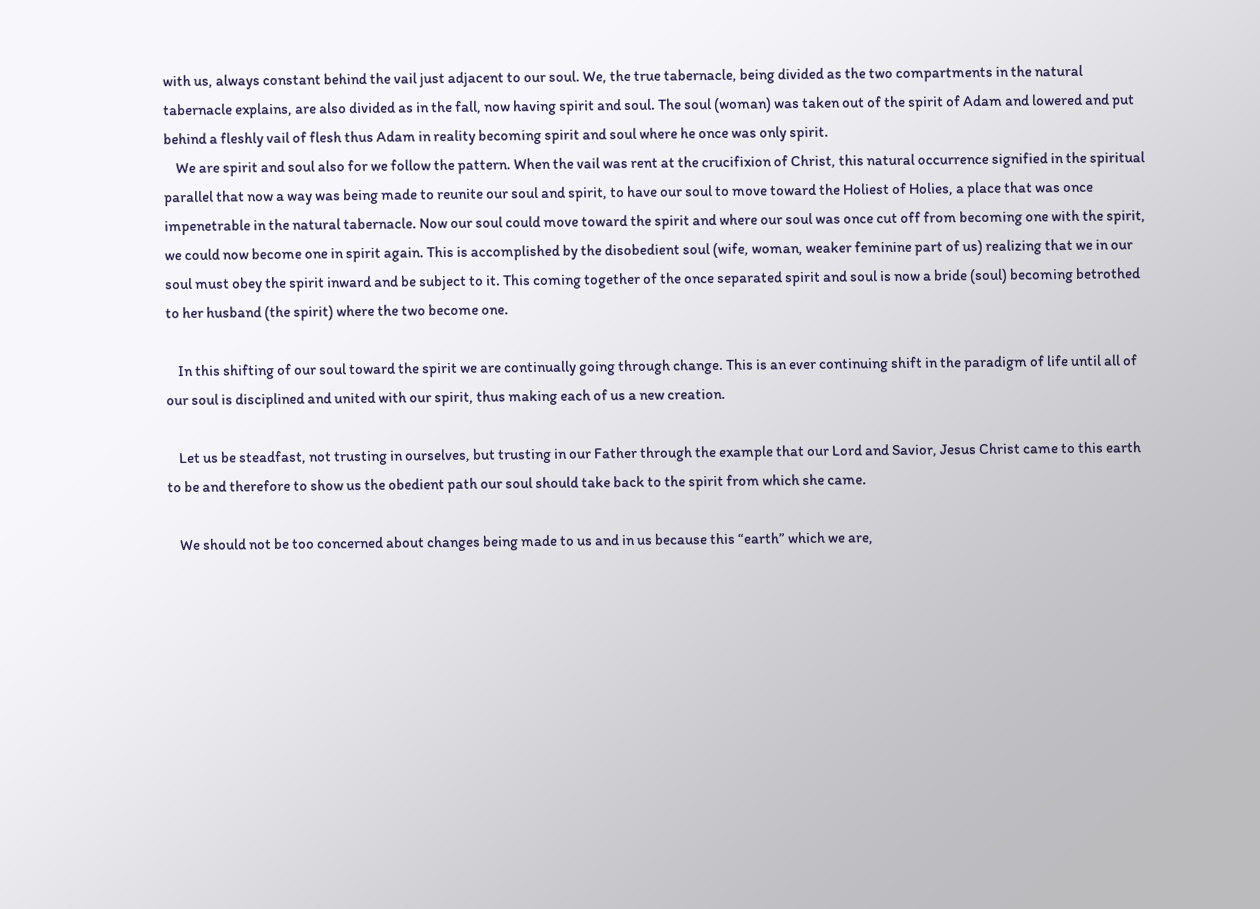with us, always constant behind the vail just adjacent to our soul. We, the true tabernacle, being divided as the two compartments in the natural tabernacle explains, are also divided as in the fall, now having spirit and soul. The soul (woman) was taken out of the spirit of Adam and lowered and put behind a fleshly vail of flesh thus Adam in reality becoming spirit and soul where he once was only spirit.
    We are spirit and soul also for we follow the pattern. When the vail was rent at the crucifixion of Christ, this natural occurrence signified in the spiritual parallel that now a way was being made to reunite our soul and spirit, to have our soul to move toward the Holiest of Holies, a place that was once impenetrable in the natural tabernacle. Now our soul could move toward the spirit and where our soul was once cut off from becoming one with the spirit, we could now become one in spirit again. This is accomplished by the disobedient soul (wife, woman, weaker feminine part of us) realizing that we in our soul must obey the spirit inward and be subject to it. This coming together of the once separated spirit and soul is now a bride (soul) becoming betrothed to her husband (the spirit) where the two become one.

    In this shifting of our soul toward the spirit we are continually going through change. This is an ever continuing shift in the paradigm of life until all of our soul is disciplined and united with our spirit, thus making each of us a new creation.

    Let us be steadfast, not trusting in ourselves, but trusting in our Father through the example that our Lord and Savior, Jesus Christ came to this earth to be and therefore to show us the obedient path our soul should take back to the spirit from which she came.

    We should not be too concerned about changes being made to us and in us because this “earth” which we are,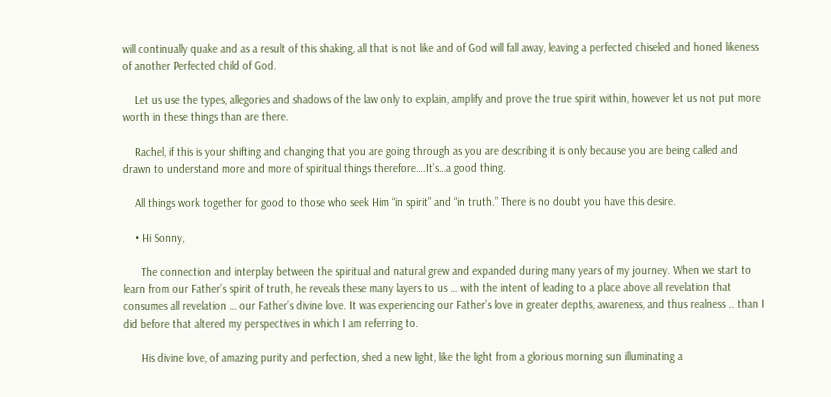will continually quake and as a result of this shaking, all that is not like and of God will fall away, leaving a perfected chiseled and honed likeness of another Perfected child of God.

    Let us use the types, allegories and shadows of the law only to explain, amplify and prove the true spirit within, however let us not put more worth in these things than are there.

    Rachel, if this is your shifting and changing that you are going through as you are describing it is only because you are being called and drawn to understand more and more of spiritual things therefore….It’s…a good thing.

    All things work together for good to those who seek Him “in spirit” and “in truth.” There is no doubt you have this desire.

    • Hi Sonny,

      The connection and interplay between the spiritual and natural grew and expanded during many years of my journey. When we start to learn from our Father’s spirit of truth, he reveals these many layers to us … with the intent of leading to a place above all revelation that consumes all revelation … our Father’s divine love. It was experiencing our Father’s love in greater depths, awareness, and thus realness .. than I did before that altered my perspectives in which I am referring to.

      His divine love, of amazing purity and perfection, shed a new light, like the light from a glorious morning sun illuminating a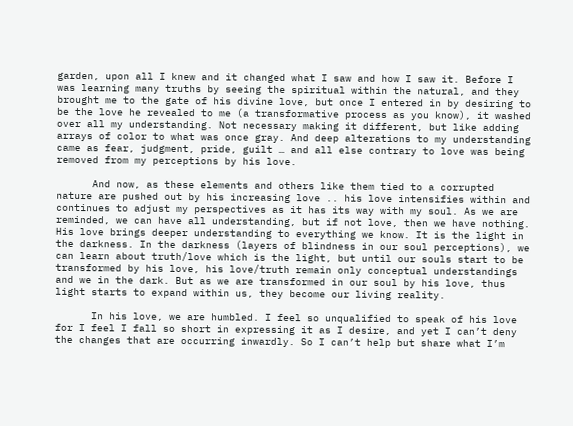garden, upon all I knew and it changed what I saw and how I saw it. Before I was learning many truths by seeing the spiritual within the natural, and they brought me to the gate of his divine love, but once I entered in by desiring to be the love he revealed to me (a transformative process as you know), it washed over all my understanding. Not necessary making it different, but like adding arrays of color to what was once gray. And deep alterations to my understanding came as fear, judgment, pride, guilt … and all else contrary to love was being removed from my perceptions by his love.

      And now, as these elements and others like them tied to a corrupted nature are pushed out by his increasing love .. his love intensifies within and continues to adjust my perspectives as it has its way with my soul. As we are reminded, we can have all understanding, but if not love, then we have nothing. His love brings deeper understanding to everything we know. It is the light in the darkness. In the darkness (layers of blindness in our soul perceptions), we can learn about truth/love which is the light, but until our souls start to be transformed by his love, his love/truth remain only conceptual understandings and we in the dark. But as we are transformed in our soul by his love, thus light starts to expand within us, they become our living reality.

      In his love, we are humbled. I feel so unqualified to speak of his love for I feel I fall so short in expressing it as I desire, and yet I can’t deny the changes that are occurring inwardly. So I can’t help but share what I’m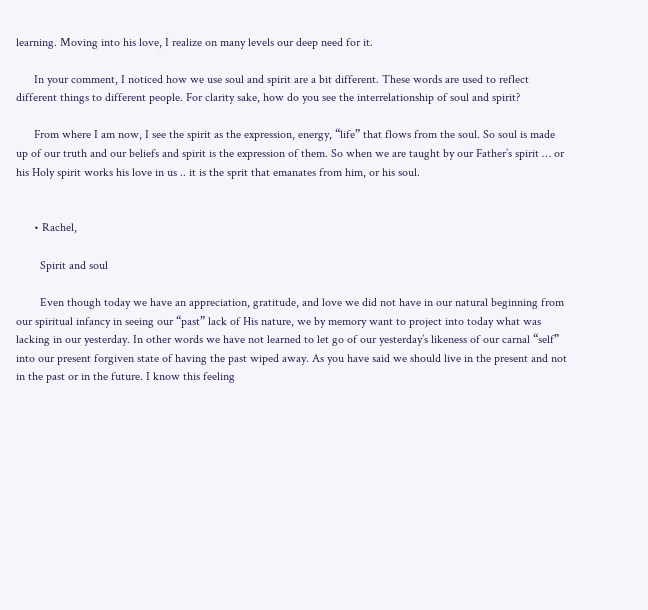learning. Moving into his love, I realize on many levels our deep need for it.

      In your comment, I noticed how we use soul and spirit are a bit different. These words are used to reflect different things to different people. For clarity sake, how do you see the interrelationship of soul and spirit?

      From where I am now, I see the spirit as the expression, energy, “life” that flows from the soul. So soul is made up of our truth and our beliefs and spirit is the expression of them. So when we are taught by our Father’s spirit … or his Holy spirit works his love in us .. it is the sprit that emanates from him, or his soul.


      • Rachel,

        Spirit and soul

        Even though today we have an appreciation, gratitude, and love we did not have in our natural beginning from our spiritual infancy in seeing our “past” lack of His nature, we by memory want to project into today what was lacking in our yesterday. In other words we have not learned to let go of our yesterday’s likeness of our carnal “self” into our present forgiven state of having the past wiped away. As you have said we should live in the present and not in the past or in the future. I know this feeling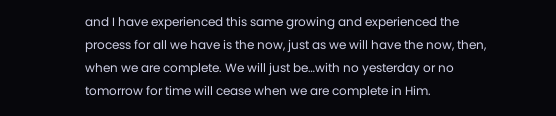and I have experienced this same growing and experienced the process for all we have is the now, just as we will have the now, then, when we are complete. We will just be…with no yesterday or no tomorrow for time will cease when we are complete in Him.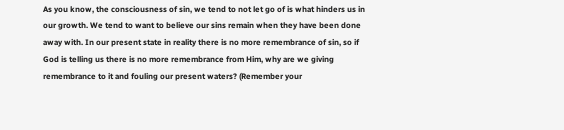As you know, the consciousness of sin, we tend to not let go of is what hinders us in our growth. We tend to want to believe our sins remain when they have been done away with. In our present state in reality there is no more remembrance of sin, so if God is telling us there is no more remembrance from Him, why are we giving remembrance to it and fouling our present waters? (Remember your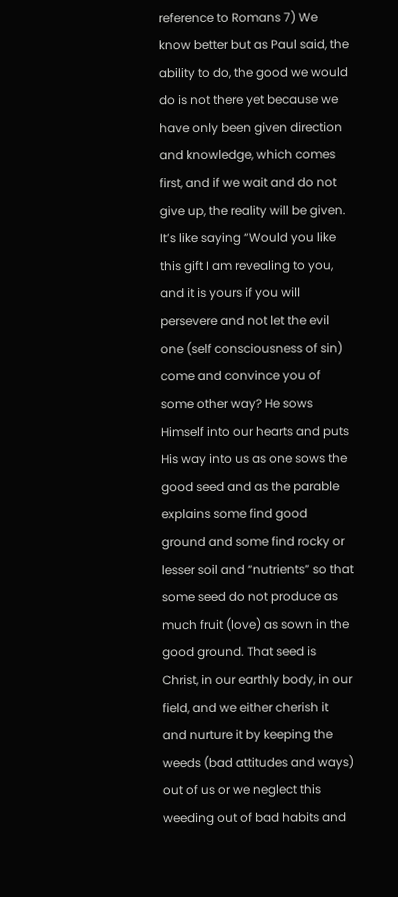reference to Romans 7) We know better but as Paul said, the ability to do, the good we would do is not there yet because we have only been given direction and knowledge, which comes first, and if we wait and do not give up, the reality will be given. It’s like saying “Would you like this gift I am revealing to you, and it is yours if you will persevere and not let the evil one (self consciousness of sin) come and convince you of some other way? He sows Himself into our hearts and puts His way into us as one sows the good seed and as the parable explains some find good ground and some find rocky or lesser soil and “nutrients” so that some seed do not produce as much fruit (love) as sown in the good ground. That seed is Christ, in our earthly body, in our field, and we either cherish it and nurture it by keeping the weeds (bad attitudes and ways) out of us or we neglect this weeding out of bad habits and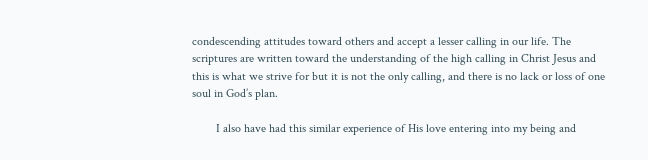condescending attitudes toward others and accept a lesser calling in our life. The scriptures are written toward the understanding of the high calling in Christ Jesus and this is what we strive for but it is not the only calling, and there is no lack or loss of one soul in God’s plan.

        I also have had this similar experience of His love entering into my being and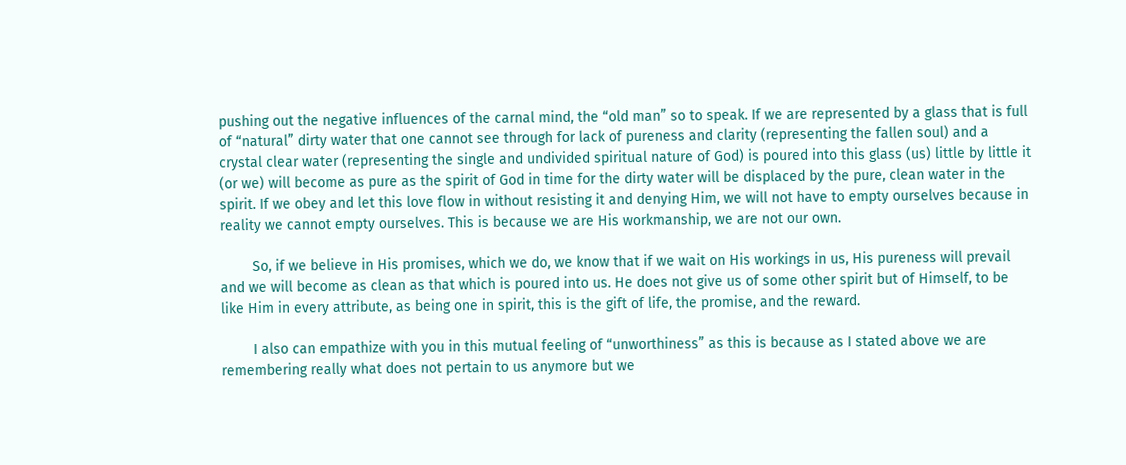pushing out the negative influences of the carnal mind, the “old man” so to speak. If we are represented by a glass that is full of “natural” dirty water that one cannot see through for lack of pureness and clarity (representing the fallen soul) and a crystal clear water (representing the single and undivided spiritual nature of God) is poured into this glass (us) little by little it (or we) will become as pure as the spirit of God in time for the dirty water will be displaced by the pure, clean water in the spirit. If we obey and let this love flow in without resisting it and denying Him, we will not have to empty ourselves because in reality we cannot empty ourselves. This is because we are His workmanship, we are not our own.

        So, if we believe in His promises, which we do, we know that if we wait on His workings in us, His pureness will prevail and we will become as clean as that which is poured into us. He does not give us of some other spirit but of Himself, to be like Him in every attribute, as being one in spirit, this is the gift of life, the promise, and the reward.

        I also can empathize with you in this mutual feeling of “unworthiness” as this is because as I stated above we are remembering really what does not pertain to us anymore but we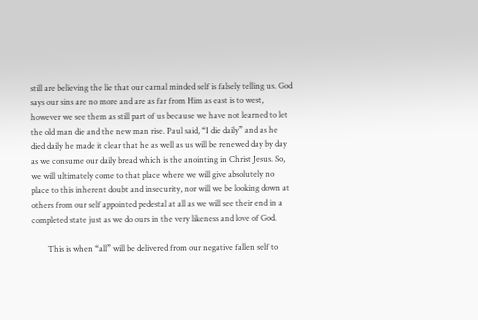still are believing the lie that our carnal minded self is falsely telling us. God says our sins are no more and are as far from Him as east is to west, however we see them as still part of us because we have not learned to let the old man die and the new man rise. Paul said, “I die daily” and as he died daily he made it clear that he as well as us will be renewed day by day as we consume our daily bread which is the anointing in Christ Jesus. So, we will ultimately come to that place where we will give absolutely no place to this inherent doubt and insecurity, nor will we be looking down at others from our self appointed pedestal at all as we will see their end in a completed state just as we do ours in the very likeness and love of God.

        This is when “all” will be delivered from our negative fallen self to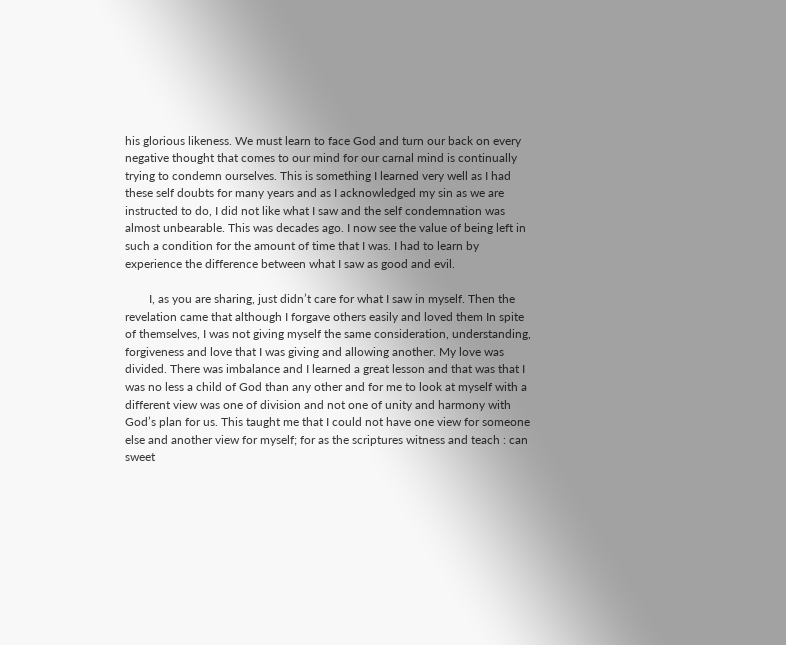his glorious likeness. We must learn to face God and turn our back on every negative thought that comes to our mind for our carnal mind is continually trying to condemn ourselves. This is something I learned very well as I had these self doubts for many years and as I acknowledged my sin as we are instructed to do, I did not like what I saw and the self condemnation was almost unbearable. This was decades ago. I now see the value of being left in such a condition for the amount of time that I was. I had to learn by experience the difference between what I saw as good and evil.

        I, as you are sharing, just didn’t care for what I saw in myself. Then the revelation came that although I forgave others easily and loved them In spite of themselves, I was not giving myself the same consideration, understanding, forgiveness and love that I was giving and allowing another. My love was divided. There was imbalance and I learned a great lesson and that was that I was no less a child of God than any other and for me to look at myself with a different view was one of division and not one of unity and harmony with God’s plan for us. This taught me that I could not have one view for someone else and another view for myself; for as the scriptures witness and teach : can sweet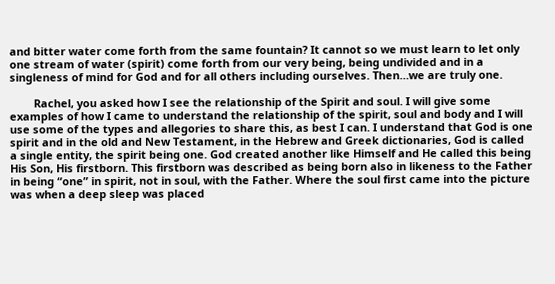and bitter water come forth from the same fountain? It cannot so we must learn to let only one stream of water (spirit) come forth from our very being, being undivided and in a singleness of mind for God and for all others including ourselves. Then…we are truly one.

        Rachel, you asked how I see the relationship of the Spirit and soul. I will give some examples of how I came to understand the relationship of the spirit, soul and body and I will use some of the types and allegories to share this, as best I can. I understand that God is one spirit and in the old and New Testament, in the Hebrew and Greek dictionaries, God is called a single entity, the spirit being one. God created another like Himself and He called this being His Son, His firstborn. This firstborn was described as being born also in likeness to the Father in being “one” in spirit, not in soul, with the Father. Where the soul first came into the picture was when a deep sleep was placed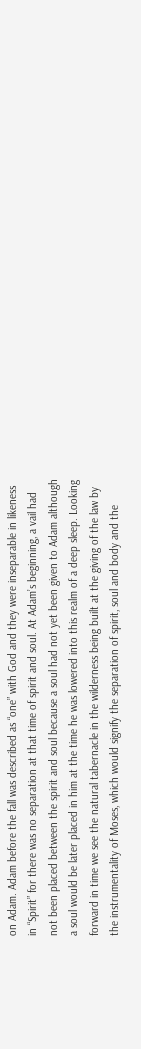on Adam. Adam before the fall was described as “one” with God and they were inseparable in likeness in “Spirit” for there was no separation at that time of spirit and soul. At Adam’s beginning, a vail had not been placed between the spirit and soul because a soul had not yet been given to Adam although a soul would be later placed in him at the time he was lowered into this realm of a deep sleep. Looking forward in time we see the natural tabernacle in the wilderness being built at the giving of the law by the instrumentality of Moses, which would signify the separation of spirit, soul and body and the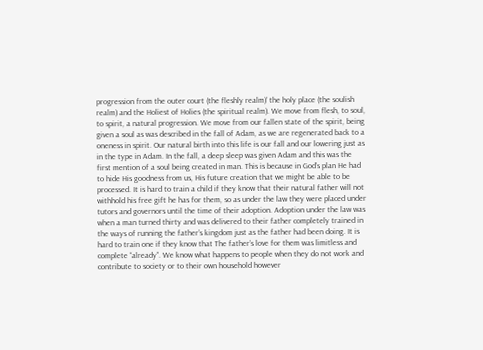progression from the outer court (the fleshly realm)’ the holy place (the soulish realm) and the Holiest of Holies (the spiritual realm). We move from flesh, to soul, to spirit, a natural progression. We move from our fallen state of the spirit, being given a soul as was described in the fall of Adam, as we are regenerated back to a oneness in spirit. Our natural birth into this life is our fall and our lowering just as in the type in Adam. In the fall, a deep sleep was given Adam and this was the first mention of a soul being created in man. This is because in God’s plan He had to hide His goodness from us, His future creation that we might be able to be processed. It is hard to train a child if they know that their natural father will not withhold his free gift he has for them, so as under the law they were placed under tutors and governors until the time of their adoption. Adoption under the law was when a man turned thirty and was delivered to their father completely trained in the ways of running the father’s kingdom just as the father had been doing. It is hard to train one if they know that The father’s love for them was limitless and complete “already”. We know what happens to people when they do not work and contribute to society or to their own household however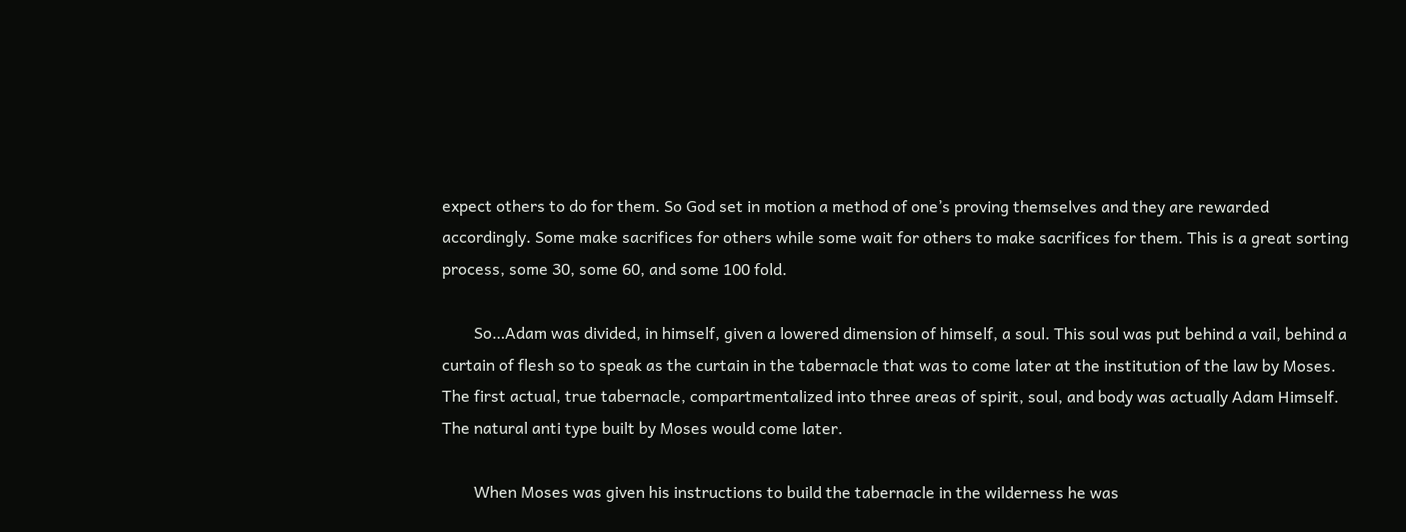expect others to do for them. So God set in motion a method of one’s proving themselves and they are rewarded accordingly. Some make sacrifices for others while some wait for others to make sacrifices for them. This is a great sorting process, some 30, some 60, and some 100 fold.

        So…Adam was divided, in himself, given a lowered dimension of himself, a soul. This soul was put behind a vail, behind a curtain of flesh so to speak as the curtain in the tabernacle that was to come later at the institution of the law by Moses. The first actual, true tabernacle, compartmentalized into three areas of spirit, soul, and body was actually Adam Himself. The natural anti type built by Moses would come later.

        When Moses was given his instructions to build the tabernacle in the wilderness he was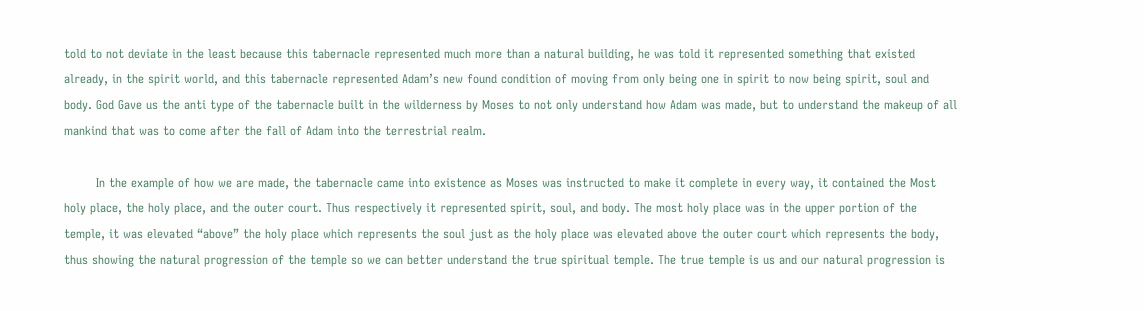told to not deviate in the least because this tabernacle represented much more than a natural building, he was told it represented something that existed already, in the spirit world, and this tabernacle represented Adam’s new found condition of moving from only being one in spirit to now being spirit, soul and body. God Gave us the anti type of the tabernacle built in the wilderness by Moses to not only understand how Adam was made, but to understand the makeup of all mankind that was to come after the fall of Adam into the terrestrial realm.

        In the example of how we are made, the tabernacle came into existence as Moses was instructed to make it complete in every way, it contained the Most holy place, the holy place, and the outer court. Thus respectively it represented spirit, soul, and body. The most holy place was in the upper portion of the temple, it was elevated “above” the holy place which represents the soul just as the holy place was elevated above the outer court which represents the body, thus showing the natural progression of the temple so we can better understand the true spiritual temple. The true temple is us and our natural progression is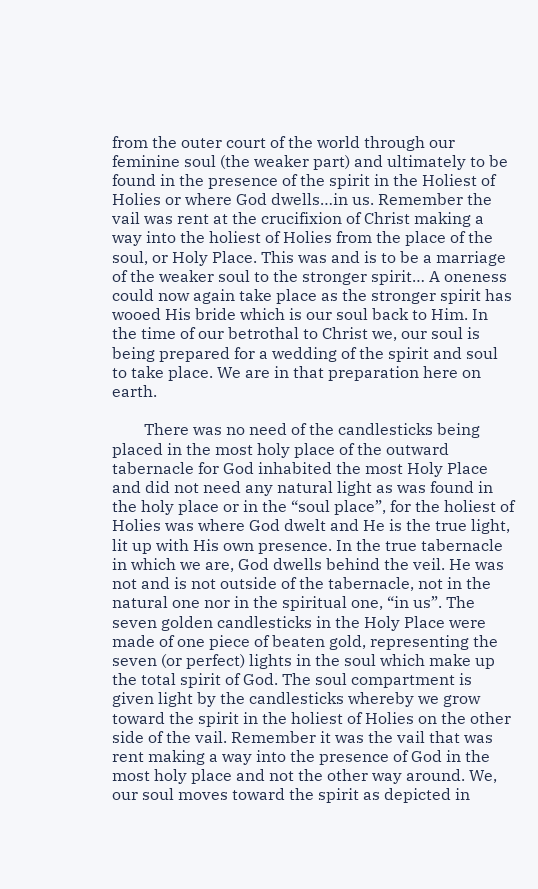from the outer court of the world through our feminine soul (the weaker part) and ultimately to be found in the presence of the spirit in the Holiest of Holies or where God dwells…in us. Remember the vail was rent at the crucifixion of Christ making a way into the holiest of Holies from the place of the soul, or Holy Place. This was and is to be a marriage of the weaker soul to the stronger spirit… A oneness could now again take place as the stronger spirit has wooed His bride which is our soul back to Him. In the time of our betrothal to Christ we, our soul is being prepared for a wedding of the spirit and soul to take place. We are in that preparation here on earth.

        There was no need of the candlesticks being placed in the most holy place of the outward tabernacle for God inhabited the most Holy Place and did not need any natural light as was found in the holy place or in the “soul place”, for the holiest of Holies was where God dwelt and He is the true light, lit up with His own presence. In the true tabernacle in which we are, God dwells behind the veil. He was not and is not outside of the tabernacle, not in the natural one nor in the spiritual one, “in us”. The seven golden candlesticks in the Holy Place were made of one piece of beaten gold, representing the seven (or perfect) lights in the soul which make up the total spirit of God. The soul compartment is given light by the candlesticks whereby we grow toward the spirit in the holiest of Holies on the other side of the vail. Remember it was the vail that was rent making a way into the presence of God in the most holy place and not the other way around. We, our soul moves toward the spirit as depicted in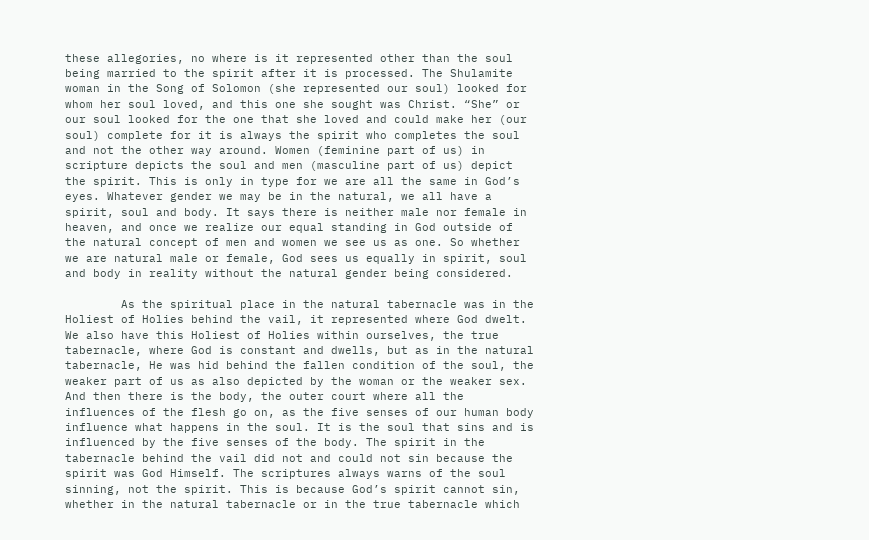these allegories, no where is it represented other than the soul being married to the spirit after it is processed. The Shulamite woman in the Song of Solomon (she represented our soul) looked for whom her soul loved, and this one she sought was Christ. “She” or our soul looked for the one that she loved and could make her (our soul) complete for it is always the spirit who completes the soul and not the other way around. Women (feminine part of us) in scripture depicts the soul and men (masculine part of us) depict the spirit. This is only in type for we are all the same in God’s eyes. Whatever gender we may be in the natural, we all have a spirit, soul and body. It says there is neither male nor female in heaven, and once we realize our equal standing in God outside of the natural concept of men and women we see us as one. So whether we are natural male or female, God sees us equally in spirit, soul and body in reality without the natural gender being considered.

        As the spiritual place in the natural tabernacle was in the Holiest of Holies behind the vail, it represented where God dwelt. We also have this Holiest of Holies within ourselves, the true tabernacle, where God is constant and dwells, but as in the natural tabernacle, He was hid behind the fallen condition of the soul, the weaker part of us as also depicted by the woman or the weaker sex. And then there is the body, the outer court where all the influences of the flesh go on, as the five senses of our human body influence what happens in the soul. It is the soul that sins and is influenced by the five senses of the body. The spirit in the tabernacle behind the vail did not and could not sin because the spirit was God Himself. The scriptures always warns of the soul sinning, not the spirit. This is because God’s spirit cannot sin, whether in the natural tabernacle or in the true tabernacle which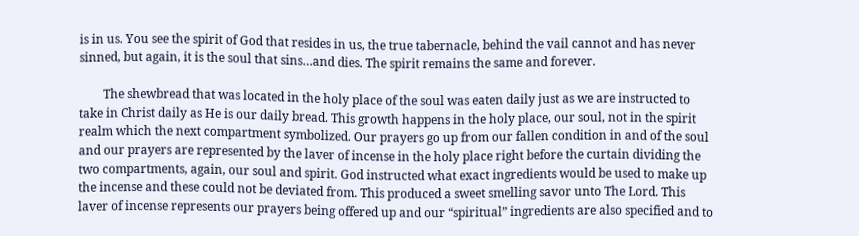is in us. You see the spirit of God that resides in us, the true tabernacle, behind the vail cannot and has never sinned, but again, it is the soul that sins…and dies. The spirit remains the same and forever.

        The shewbread that was located in the holy place of the soul was eaten daily just as we are instructed to take in Christ daily as He is our daily bread. This growth happens in the holy place, our soul, not in the spirit realm which the next compartment symbolized. Our prayers go up from our fallen condition in and of the soul and our prayers are represented by the laver of incense in the holy place right before the curtain dividing the two compartments, again, our soul and spirit. God instructed what exact ingredients would be used to make up the incense and these could not be deviated from. This produced a sweet smelling savor unto The Lord. This laver of incense represents our prayers being offered up and our “spiritual” ingredients are also specified and to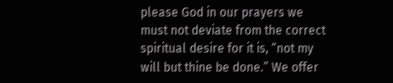please God in our prayers we must not deviate from the correct spiritual desire for it is, “not my will but thine be done.” We offer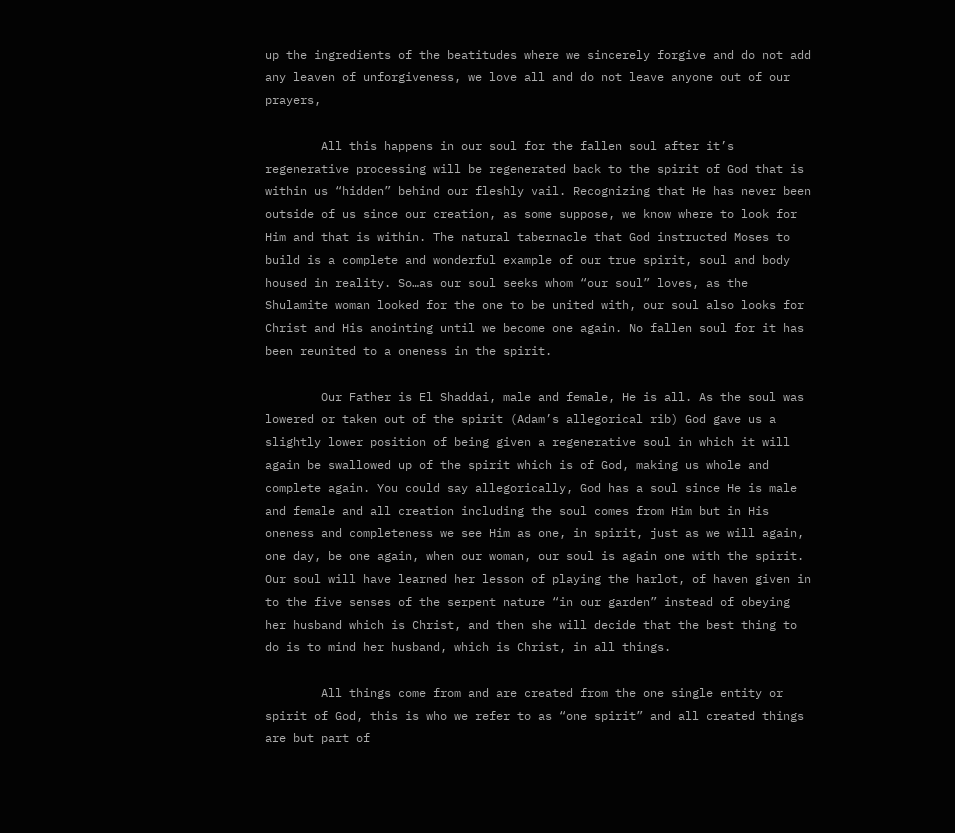up the ingredients of the beatitudes where we sincerely forgive and do not add any leaven of unforgiveness, we love all and do not leave anyone out of our prayers,

        All this happens in our soul for the fallen soul after it’s regenerative processing will be regenerated back to the spirit of God that is within us “hidden” behind our fleshly vail. Recognizing that He has never been outside of us since our creation, as some suppose, we know where to look for Him and that is within. The natural tabernacle that God instructed Moses to build is a complete and wonderful example of our true spirit, soul and body housed in reality. So…as our soul seeks whom “our soul” loves, as the Shulamite woman looked for the one to be united with, our soul also looks for Christ and His anointing until we become one again. No fallen soul for it has been reunited to a oneness in the spirit.

        Our Father is El Shaddai, male and female, He is all. As the soul was lowered or taken out of the spirit (Adam’s allegorical rib) God gave us a slightly lower position of being given a regenerative soul in which it will again be swallowed up of the spirit which is of God, making us whole and complete again. You could say allegorically, God has a soul since He is male and female and all creation including the soul comes from Him but in His oneness and completeness we see Him as one, in spirit, just as we will again, one day, be one again, when our woman, our soul is again one with the spirit. Our soul will have learned her lesson of playing the harlot, of haven given in to the five senses of the serpent nature “in our garden” instead of obeying her husband which is Christ, and then she will decide that the best thing to do is to mind her husband, which is Christ, in all things.

        All things come from and are created from the one single entity or spirit of God, this is who we refer to as “one spirit” and all created things are but part of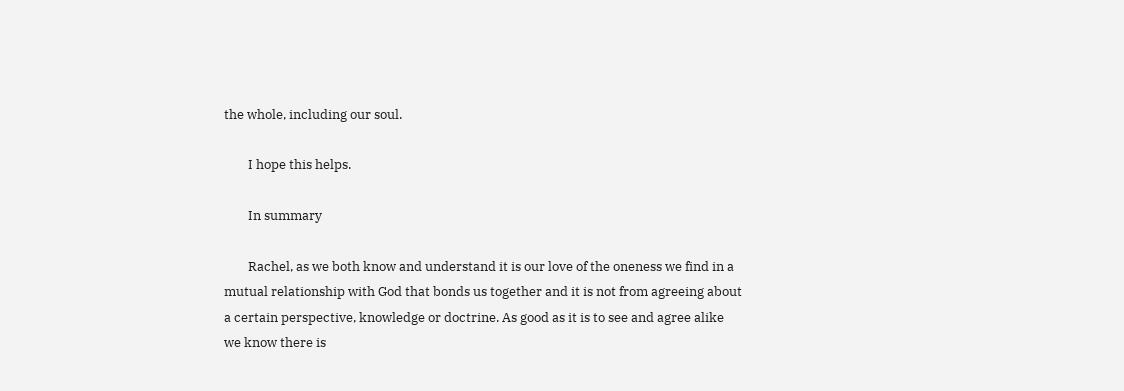the whole, including our soul.

        I hope this helps.

        In summary

        Rachel, as we both know and understand it is our love of the oneness we find in a mutual relationship with God that bonds us together and it is not from agreeing about a certain perspective, knowledge or doctrine. As good as it is to see and agree alike we know there is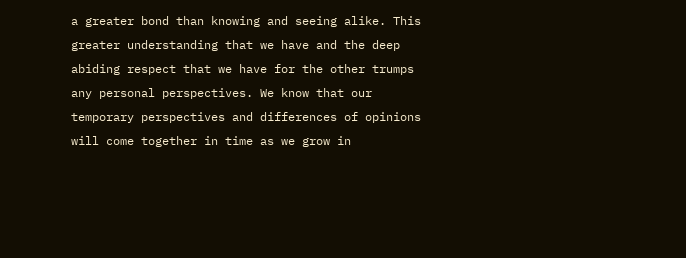a greater bond than knowing and seeing alike. This greater understanding that we have and the deep abiding respect that we have for the other trumps any personal perspectives. We know that our temporary perspectives and differences of opinions will come together in time as we grow in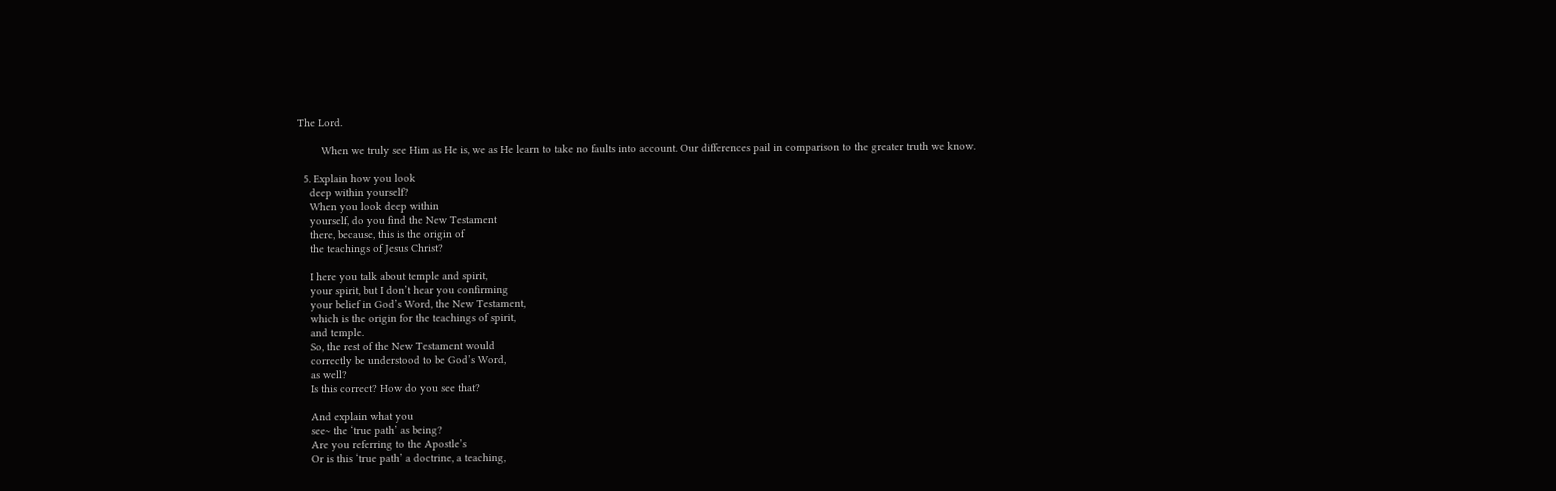The Lord.

        When we truly see Him as He is, we as He learn to take no faults into account. Our differences pail in comparison to the greater truth we know.

  5. Explain how you look
    deep within yourself?
    When you look deep within
    yourself, do you find the New Testament
    there, because, this is the origin of
    the teachings of Jesus Christ?

    I here you talk about temple and spirit,
    your spirit, but I don’t hear you confirming
    your belief in God’s Word, the New Testament,
    which is the origin for the teachings of spirit,
    and temple.
    So, the rest of the New Testament would
    correctly be understood to be God’s Word,
    as well?
    Is this correct? How do you see that?

    And explain what you
    see~ the ‘true path’ as being?
    Are you referring to the Apostle’s
    Or is this ‘true path’ a doctrine, a teaching,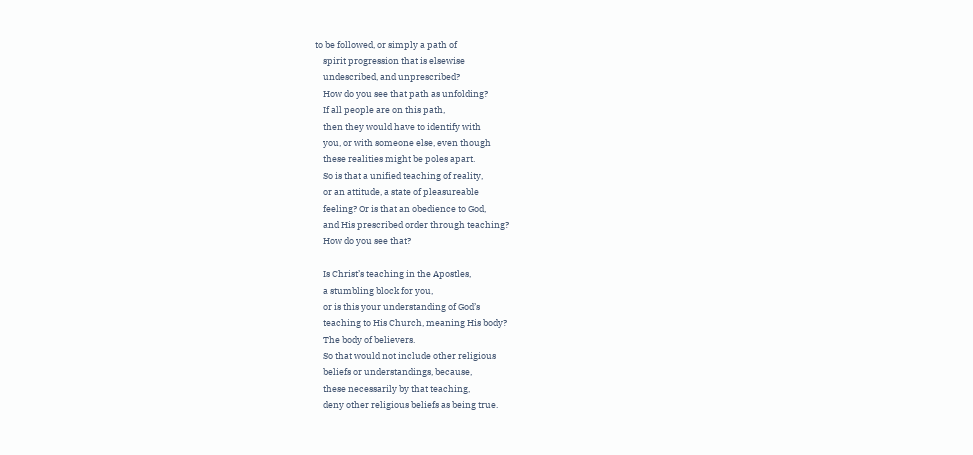to be followed, or simply a path of
    spirit progression that is elsewise
    undescribed, and unprescribed?
    How do you see that path as unfolding?
    If all people are on this path,
    then they would have to identify with
    you, or with someone else, even though
    these realities might be poles apart.
    So is that a unified teaching of reality,
    or an attitude, a state of pleasureable
    feeling? Or is that an obedience to God,
    and His prescribed order through teaching?
    How do you see that?

    Is Christ’s teaching in the Apostles,
    a stumbling block for you,
    or is this your understanding of God’s
    teaching to His Church, meaning His body?
    The body of believers.
    So that would not include other religious
    beliefs or understandings, because,
    these necessarily by that teaching,
    deny other religious beliefs as being true.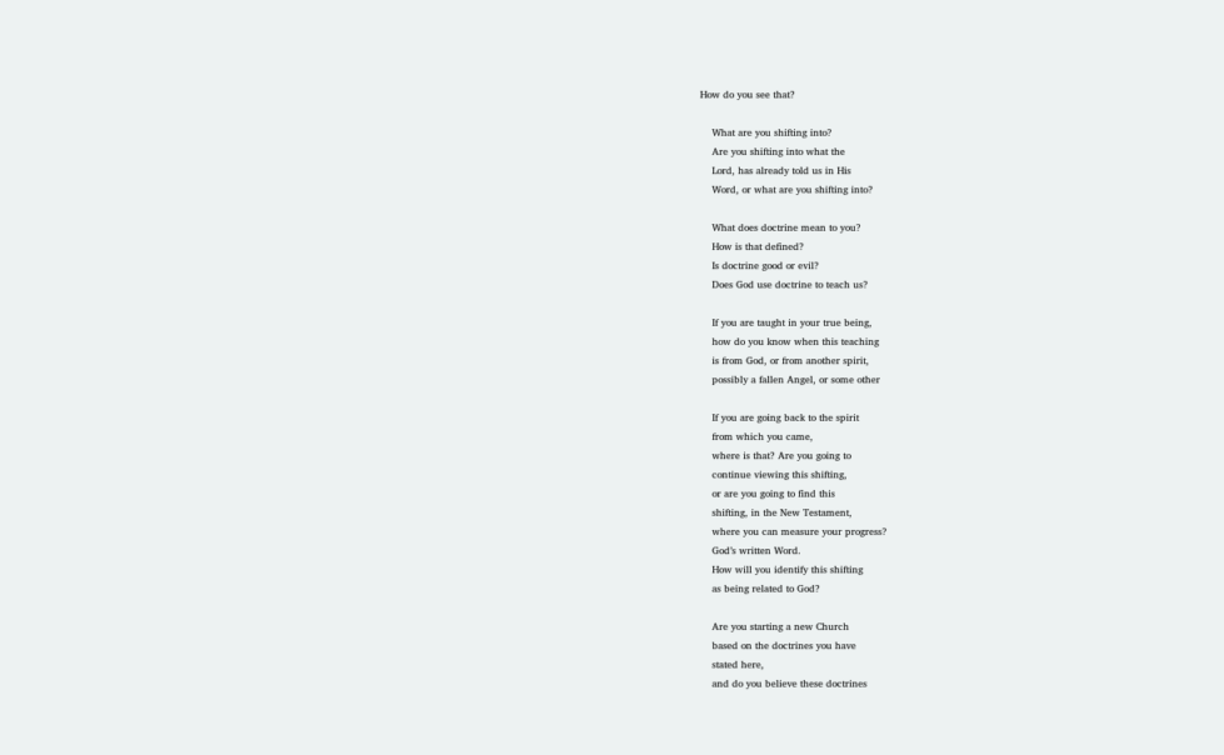How do you see that?

    What are you shifting into?
    Are you shifting into what the
    Lord, has already told us in His
    Word, or what are you shifting into?

    What does doctrine mean to you?
    How is that defined?
    Is doctrine good or evil?
    Does God use doctrine to teach us?

    If you are taught in your true being,
    how do you know when this teaching
    is from God, or from another spirit,
    possibly a fallen Angel, or some other

    If you are going back to the spirit
    from which you came,
    where is that? Are you going to
    continue viewing this shifting,
    or are you going to find this
    shifting, in the New Testament,
    where you can measure your progress?
    God’s written Word.
    How will you identify this shifting
    as being related to God?

    Are you starting a new Church
    based on the doctrines you have
    stated here,
    and do you believe these doctrines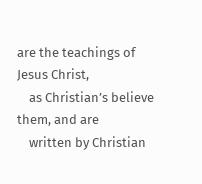are the teachings of Jesus Christ,
    as Christian’s believe them, and are
    written by Christian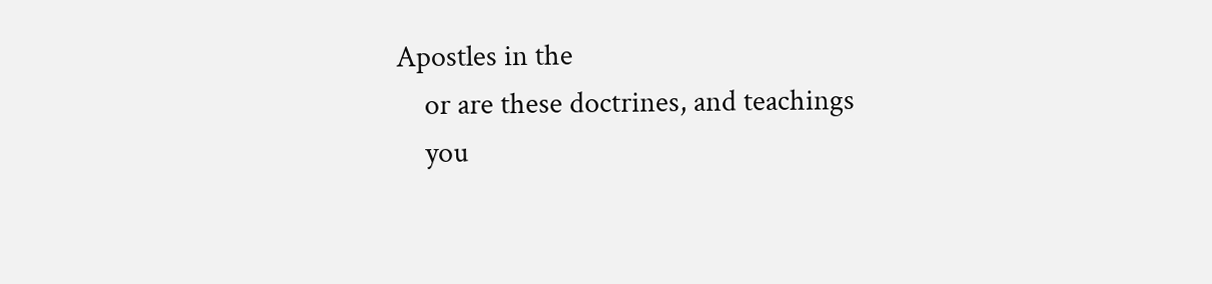Apostles in the
    or are these doctrines, and teachings
    you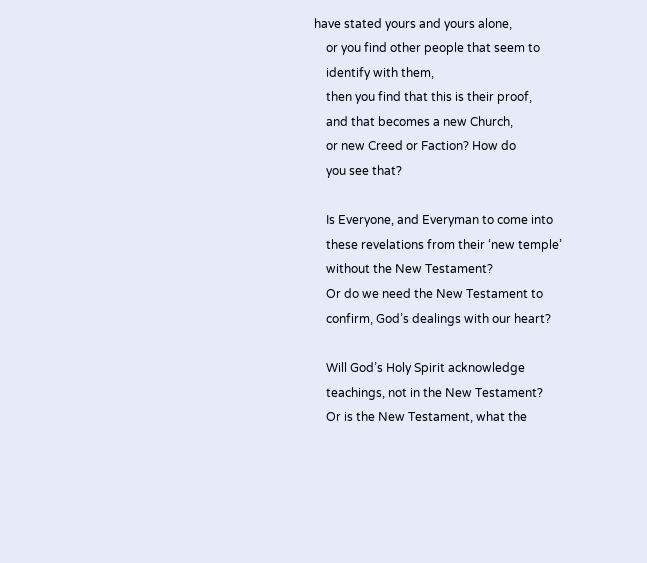have stated yours and yours alone,
    or you find other people that seem to
    identify with them,
    then you find that this is their proof,
    and that becomes a new Church,
    or new Creed or Faction? How do
    you see that?

    Is Everyone, and Everyman to come into
    these revelations from their ‘new temple’
    without the New Testament?
    Or do we need the New Testament to
    confirm, God’s dealings with our heart?

    Will God’s Holy Spirit acknowledge
    teachings, not in the New Testament?
    Or is the New Testament, what the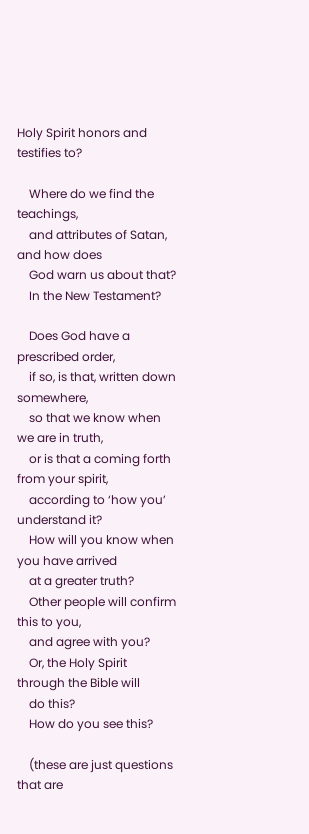Holy Spirit honors and testifies to?

    Where do we find the teachings,
    and attributes of Satan, and how does
    God warn us about that?
    In the New Testament?

    Does God have a prescribed order,
    if so, is that, written down somewhere,
    so that we know when we are in truth,
    or is that a coming forth from your spirit,
    according to ‘how you’ understand it?
    How will you know when you have arrived
    at a greater truth?
    Other people will confirm this to you,
    and agree with you?
    Or, the Holy Spirit through the Bible will
    do this?
    How do you see this?

    (these are just questions that are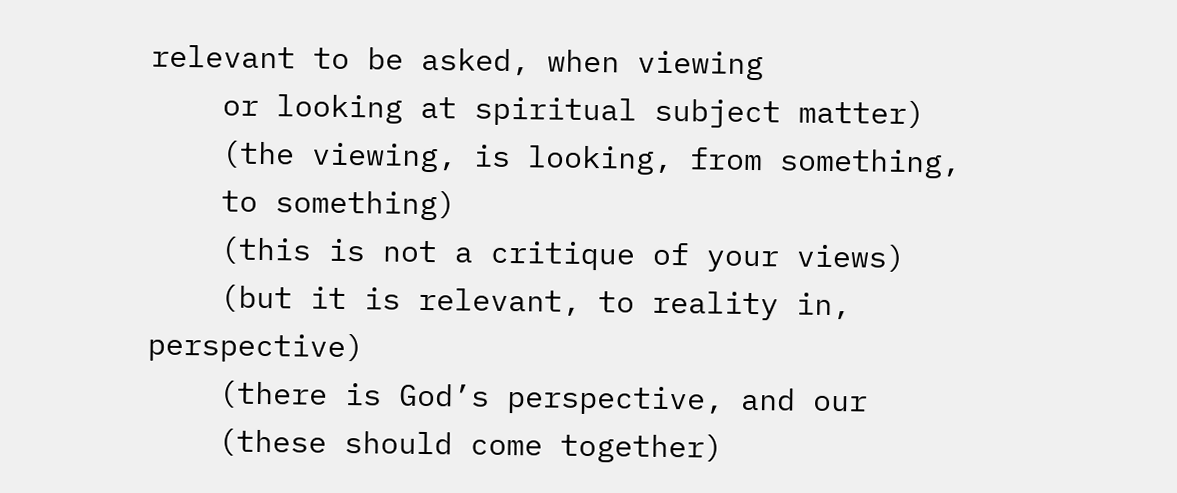relevant to be asked, when viewing
    or looking at spiritual subject matter)
    (the viewing, is looking, from something,
    to something)
    (this is not a critique of your views)
    (but it is relevant, to reality in, perspective)
    (there is God’s perspective, and our
    (these should come together)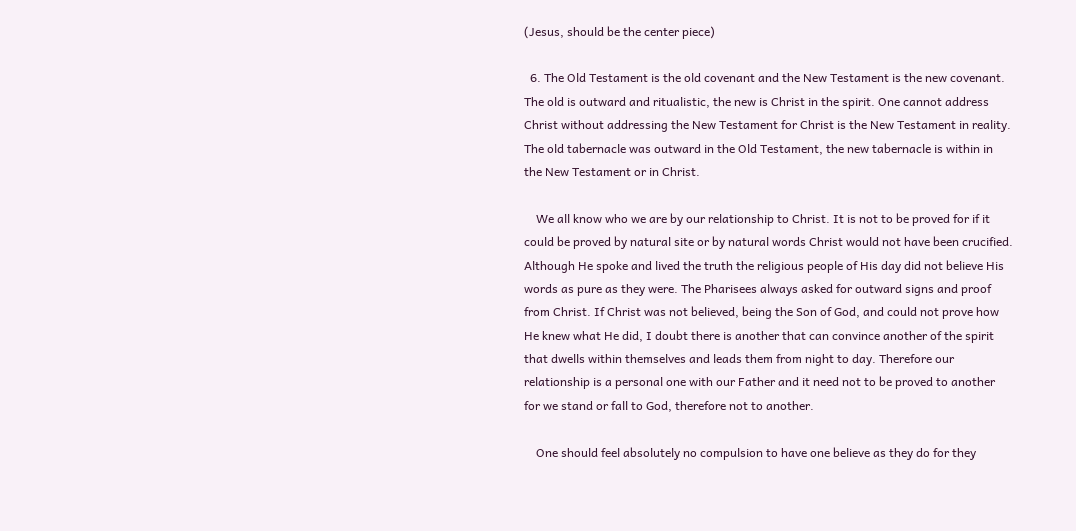(Jesus, should be the center piece)

  6. The Old Testament is the old covenant and the New Testament is the new covenant. The old is outward and ritualistic, the new is Christ in the spirit. One cannot address Christ without addressing the New Testament for Christ is the New Testament in reality. The old tabernacle was outward in the Old Testament, the new tabernacle is within in the New Testament or in Christ.

    We all know who we are by our relationship to Christ. It is not to be proved for if it could be proved by natural site or by natural words Christ would not have been crucified. Although He spoke and lived the truth the religious people of His day did not believe His words as pure as they were. The Pharisees always asked for outward signs and proof from Christ. If Christ was not believed, being the Son of God, and could not prove how He knew what He did, I doubt there is another that can convince another of the spirit that dwells within themselves and leads them from night to day. Therefore our relationship is a personal one with our Father and it need not to be proved to another for we stand or fall to God, therefore not to another.

    One should feel absolutely no compulsion to have one believe as they do for they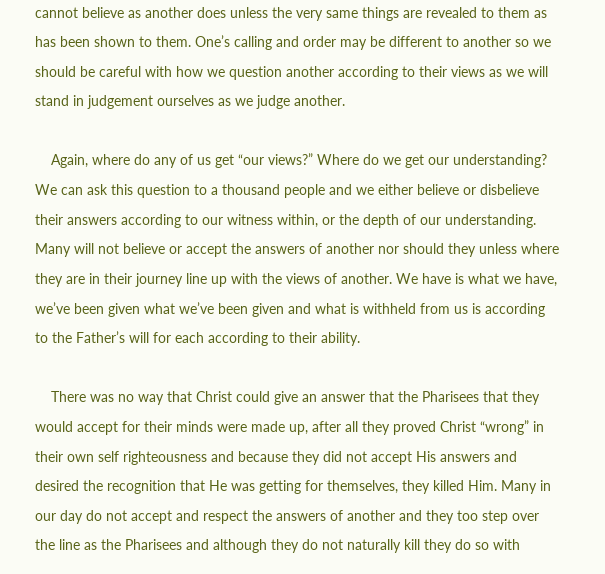cannot believe as another does unless the very same things are revealed to them as has been shown to them. One’s calling and order may be different to another so we should be careful with how we question another according to their views as we will stand in judgement ourselves as we judge another.

    Again, where do any of us get “our views?” Where do we get our understanding? We can ask this question to a thousand people and we either believe or disbelieve their answers according to our witness within, or the depth of our understanding. Many will not believe or accept the answers of another nor should they unless where they are in their journey line up with the views of another. We have is what we have, we’ve been given what we’ve been given and what is withheld from us is according to the Father’s will for each according to their ability.

    There was no way that Christ could give an answer that the Pharisees that they would accept for their minds were made up, after all they proved Christ “wrong” in their own self righteousness and because they did not accept His answers and desired the recognition that He was getting for themselves, they killed Him. Many in our day do not accept and respect the answers of another and they too step over the line as the Pharisees and although they do not naturally kill they do so with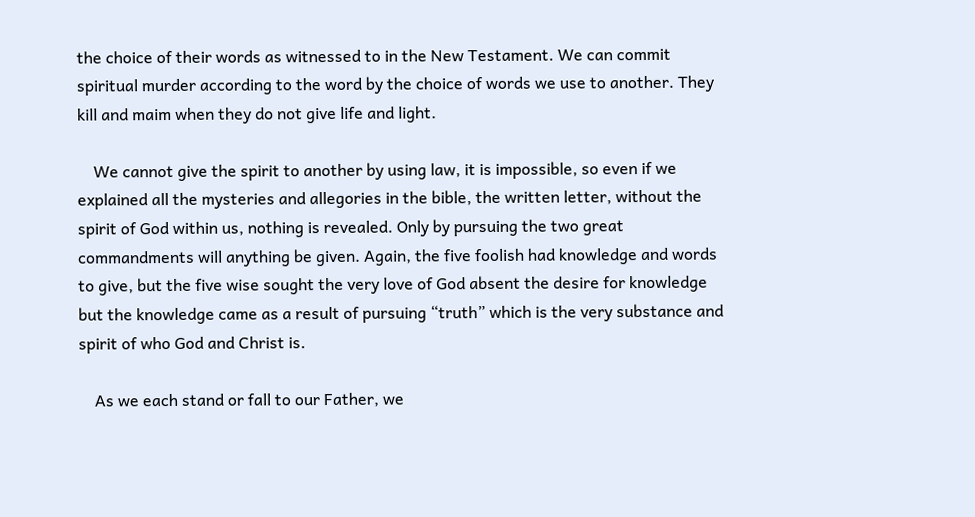the choice of their words as witnessed to in the New Testament. We can commit spiritual murder according to the word by the choice of words we use to another. They kill and maim when they do not give life and light.

    We cannot give the spirit to another by using law, it is impossible, so even if we explained all the mysteries and allegories in the bible, the written letter, without the spirit of God within us, nothing is revealed. Only by pursuing the two great commandments will anything be given. Again, the five foolish had knowledge and words to give, but the five wise sought the very love of God absent the desire for knowledge but the knowledge came as a result of pursuing “truth” which is the very substance and spirit of who God and Christ is.

    As we each stand or fall to our Father, we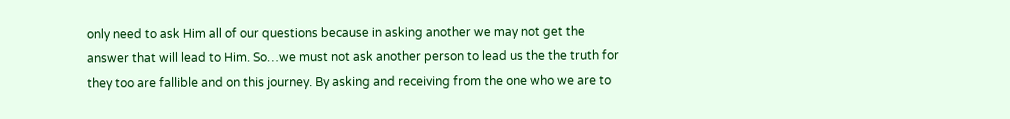only need to ask Him all of our questions because in asking another we may not get the answer that will lead to Him. So…we must not ask another person to lead us the the truth for they too are fallible and on this journey. By asking and receiving from the one who we are to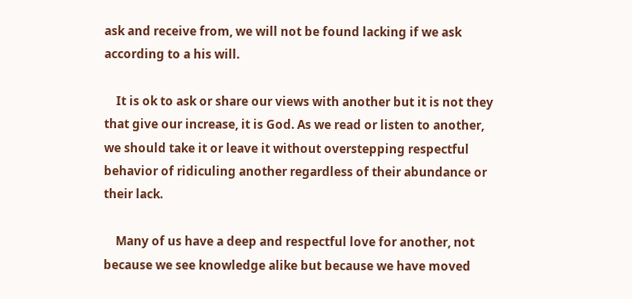ask and receive from, we will not be found lacking if we ask according to a his will.

    It is ok to ask or share our views with another but it is not they that give our increase, it is God. As we read or listen to another, we should take it or leave it without overstepping respectful behavior of ridiculing another regardless of their abundance or their lack.

    Many of us have a deep and respectful love for another, not because we see knowledge alike but because we have moved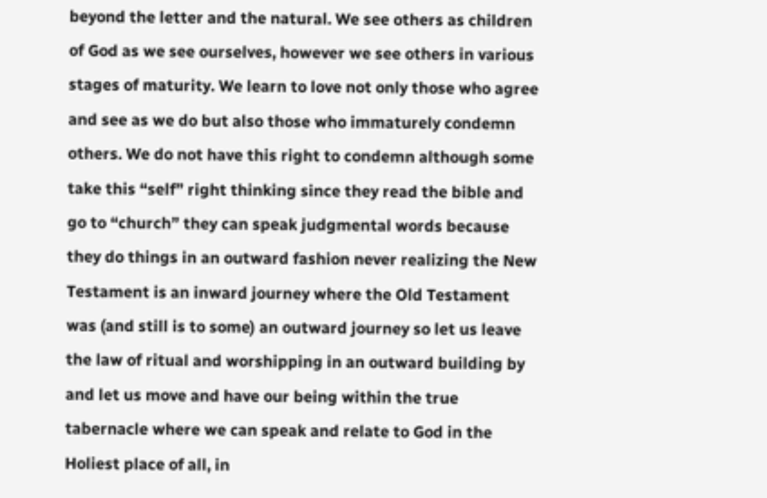beyond the letter and the natural. We see others as children of God as we see ourselves, however we see others in various stages of maturity. We learn to love not only those who agree and see as we do but also those who immaturely condemn others. We do not have this right to condemn although some take this “self” right thinking since they read the bible and go to “church” they can speak judgmental words because they do things in an outward fashion never realizing the New Testament is an inward journey where the Old Testament was (and still is to some) an outward journey so let us leave the law of ritual and worshipping in an outward building by and let us move and have our being within the true tabernacle where we can speak and relate to God in the Holiest place of all, in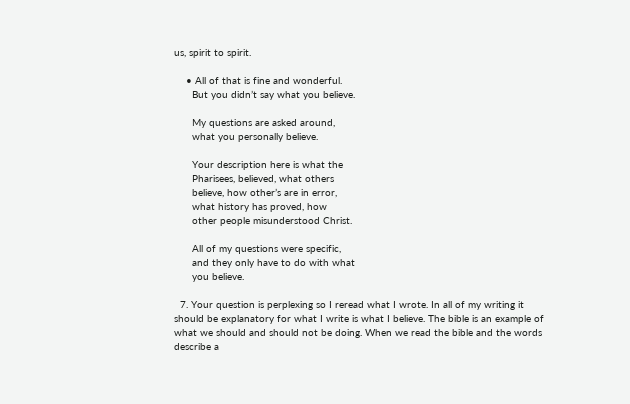us, spirit to spirit.

    • All of that is fine and wonderful.
      But you didn’t say what you believe.

      My questions are asked around,
      what you personally believe.

      Your description here is what the
      Pharisees, believed, what others
      believe, how other’s are in error,
      what history has proved, how
      other people misunderstood Christ.

      All of my questions were specific,
      and they only have to do with what
      you believe.

  7. Your question is perplexing so I reread what I wrote. In all of my writing it should be explanatory for what I write is what I believe. The bible is an example of what we should and should not be doing. When we read the bible and the words describe a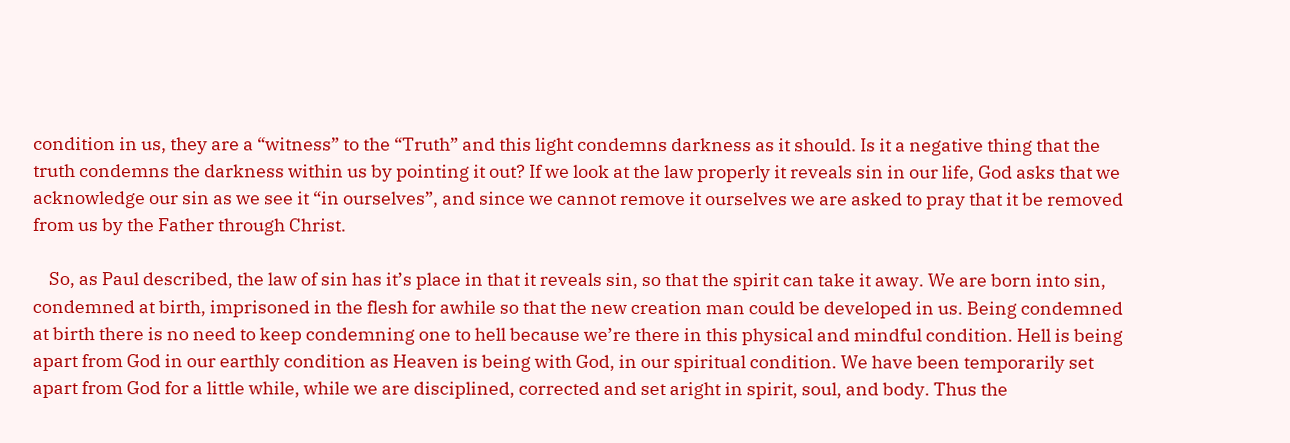condition in us, they are a “witness” to the “Truth” and this light condemns darkness as it should. Is it a negative thing that the truth condemns the darkness within us by pointing it out? If we look at the law properly it reveals sin in our life, God asks that we acknowledge our sin as we see it “in ourselves”, and since we cannot remove it ourselves we are asked to pray that it be removed from us by the Father through Christ.

    So, as Paul described, the law of sin has it’s place in that it reveals sin, so that the spirit can take it away. We are born into sin, condemned at birth, imprisoned in the flesh for awhile so that the new creation man could be developed in us. Being condemned at birth there is no need to keep condemning one to hell because we’re there in this physical and mindful condition. Hell is being apart from God in our earthly condition as Heaven is being with God, in our spiritual condition. We have been temporarily set apart from God for a little while, while we are disciplined, corrected and set aright in spirit, soul, and body. Thus the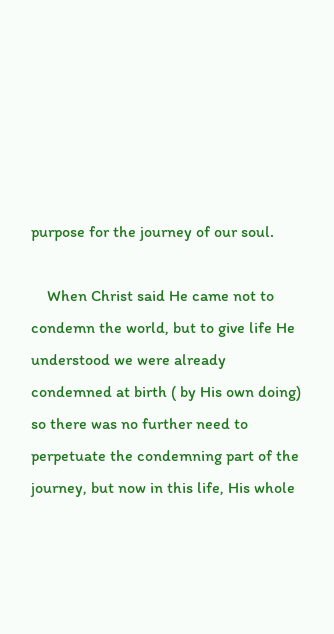purpose for the journey of our soul.

    When Christ said He came not to condemn the world, but to give life He understood we were already condemned at birth ( by His own doing) so there was no further need to perpetuate the condemning part of the journey, but now in this life, His whole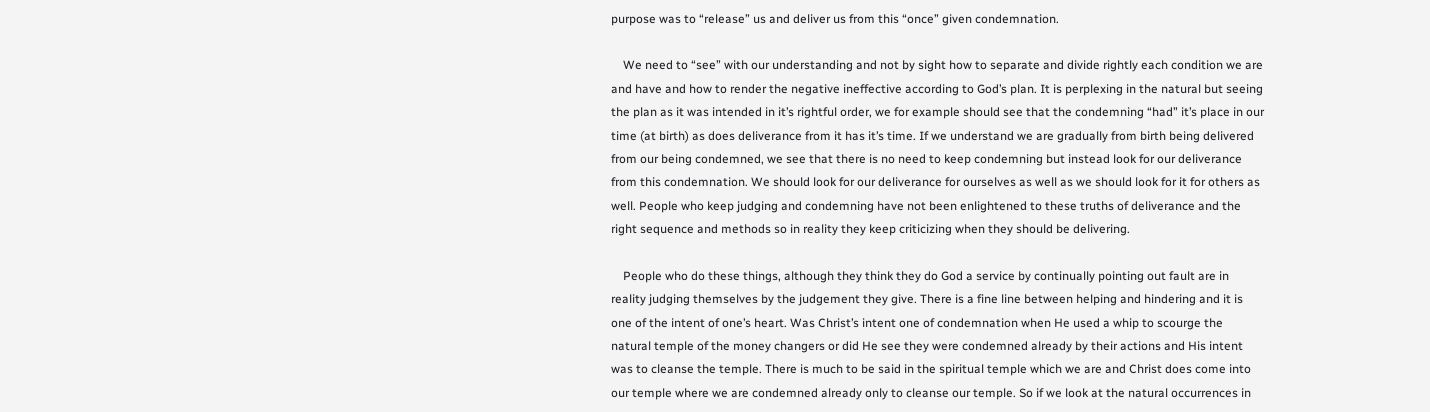purpose was to “release” us and deliver us from this “once” given condemnation.

    We need to “see” with our understanding and not by sight how to separate and divide rightly each condition we are and have and how to render the negative ineffective according to God’s plan. It is perplexing in the natural but seeing the plan as it was intended in it’s rightful order, we for example should see that the condemning “had” it’s place in our time (at birth) as does deliverance from it has it’s time. If we understand we are gradually from birth being delivered from our being condemned, we see that there is no need to keep condemning but instead look for our deliverance from this condemnation. We should look for our deliverance for ourselves as well as we should look for it for others as well. People who keep judging and condemning have not been enlightened to these truths of deliverance and the right sequence and methods so in reality they keep criticizing when they should be delivering.

    People who do these things, although they think they do God a service by continually pointing out fault are in reality judging themselves by the judgement they give. There is a fine line between helping and hindering and it is one of the intent of one’s heart. Was Christ’s intent one of condemnation when He used a whip to scourge the natural temple of the money changers or did He see they were condemned already by their actions and His intent was to cleanse the temple. There is much to be said in the spiritual temple which we are and Christ does come into our temple where we are condemned already only to cleanse our temple. So if we look at the natural occurrences in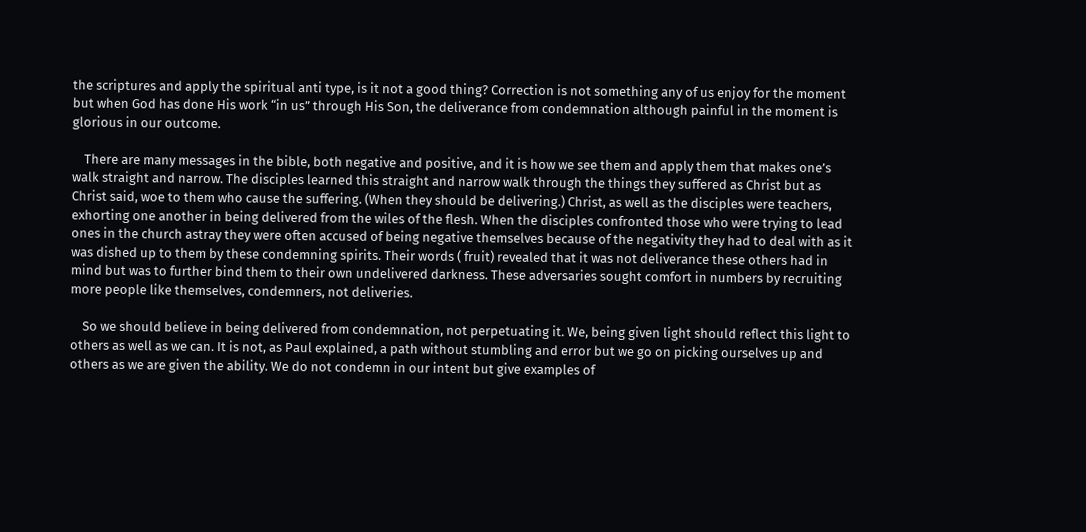the scriptures and apply the spiritual anti type, is it not a good thing? Correction is not something any of us enjoy for the moment but when God has done His work “in us” through His Son, the deliverance from condemnation although painful in the moment is glorious in our outcome.

    There are many messages in the bible, both negative and positive, and it is how we see them and apply them that makes one’s walk straight and narrow. The disciples learned this straight and narrow walk through the things they suffered as Christ but as Christ said, woe to them who cause the suffering. (When they should be delivering.) Christ, as well as the disciples were teachers, exhorting one another in being delivered from the wiles of the flesh. When the disciples confronted those who were trying to lead ones in the church astray they were often accused of being negative themselves because of the negativity they had to deal with as it was dished up to them by these condemning spirits. Their words ( fruit) revealed that it was not deliverance these others had in mind but was to further bind them to their own undelivered darkness. These adversaries sought comfort in numbers by recruiting more people like themselves, condemners, not deliveries.

    So we should believe in being delivered from condemnation, not perpetuating it. We, being given light should reflect this light to others as well as we can. It is not, as Paul explained, a path without stumbling and error but we go on picking ourselves up and others as we are given the ability. We do not condemn in our intent but give examples of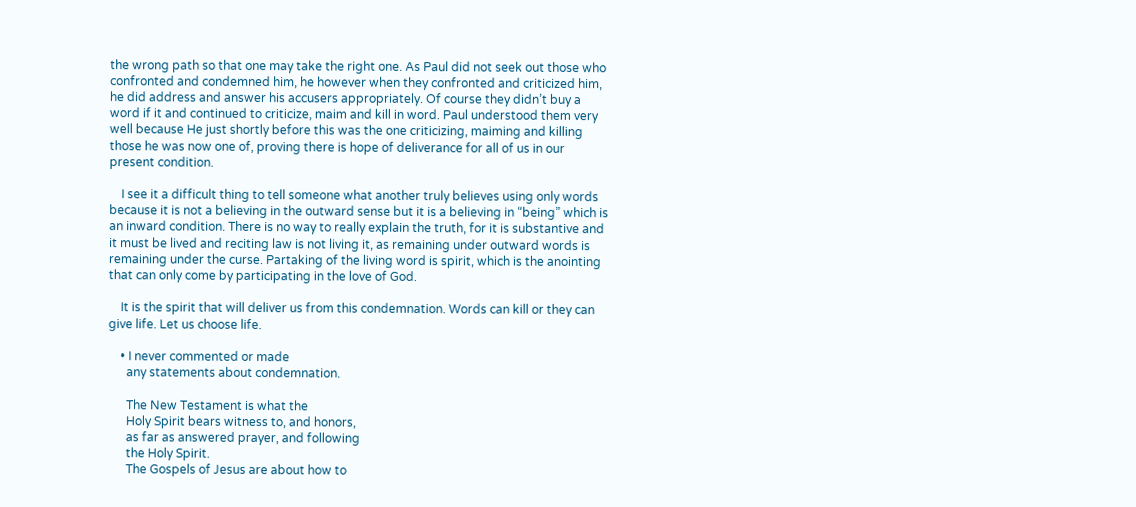the wrong path so that one may take the right one. As Paul did not seek out those who confronted and condemned him, he however when they confronted and criticized him, he did address and answer his accusers appropriately. Of course they didn’t buy a word if it and continued to criticize, maim and kill in word. Paul understood them very well because He just shortly before this was the one criticizing, maiming and killing those he was now one of, proving there is hope of deliverance for all of us in our present condition.

    I see it a difficult thing to tell someone what another truly believes using only words because it is not a believing in the outward sense but it is a believing in “being” which is an inward condition. There is no way to really explain the truth, for it is substantive and it must be lived and reciting law is not living it, as remaining under outward words is remaining under the curse. Partaking of the living word is spirit, which is the anointing that can only come by participating in the love of God.

    It is the spirit that will deliver us from this condemnation. Words can kill or they can give life. Let us choose life.

    • I never commented or made
      any statements about condemnation.

      The New Testament is what the
      Holy Spirit bears witness to, and honors,
      as far as answered prayer, and following
      the Holy Spirit.
      The Gospels of Jesus are about how to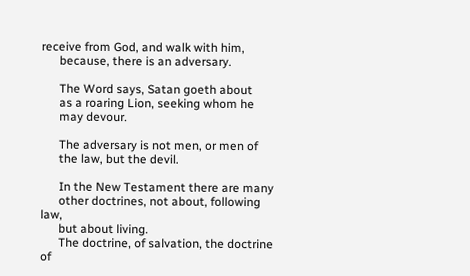receive from God, and walk with him,
      because, there is an adversary.

      The Word says, Satan goeth about
      as a roaring Lion, seeking whom he
      may devour.

      The adversary is not men, or men of
      the law, but the devil.

      In the New Testament there are many
      other doctrines, not about, following law,
      but about living.
      The doctrine, of salvation, the doctrine of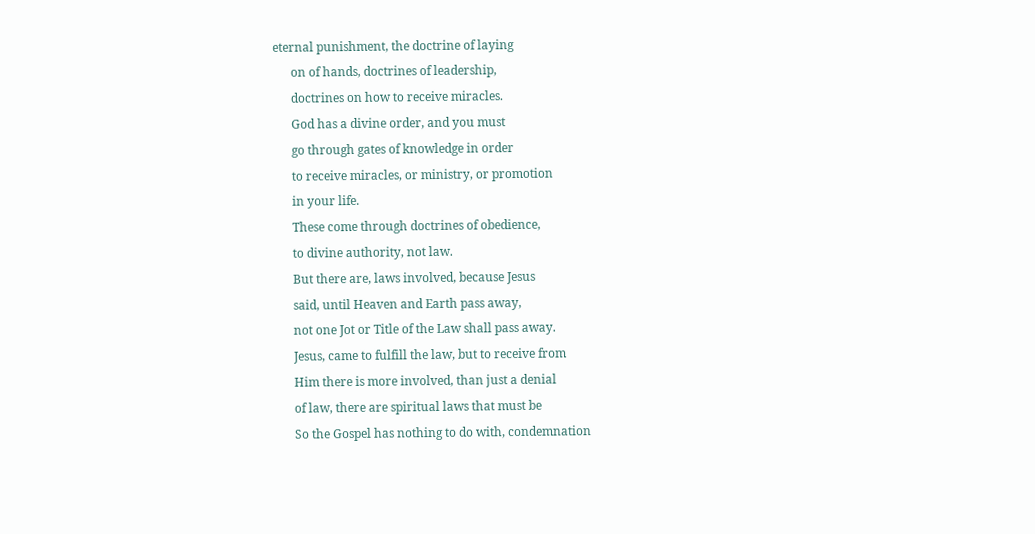eternal punishment, the doctrine of laying
      on of hands, doctrines of leadership,
      doctrines on how to receive miracles.
      God has a divine order, and you must
      go through gates of knowledge in order
      to receive miracles, or ministry, or promotion
      in your life.
      These come through doctrines of obedience,
      to divine authority, not law.
      But there are, laws involved, because Jesus
      said, until Heaven and Earth pass away,
      not one Jot or Title of the Law shall pass away.
      Jesus, came to fulfill the law, but to receive from
      Him there is more involved, than just a denial
      of law, there are spiritual laws that must be
      So the Gospel has nothing to do with, condemnation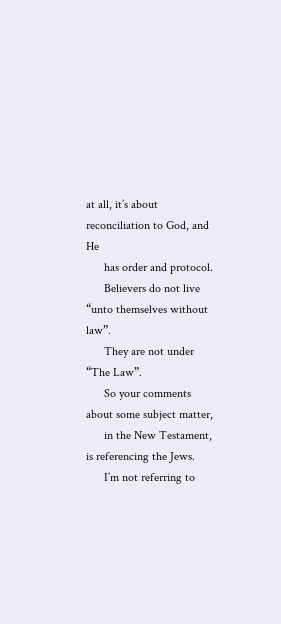at all, it’s about reconciliation to God, and He
      has order and protocol.
      Believers do not live “unto themselves without law”.
      They are not under “The Law”.
      So your comments about some subject matter,
      in the New Testament, is referencing the Jews.
      I’m not referring to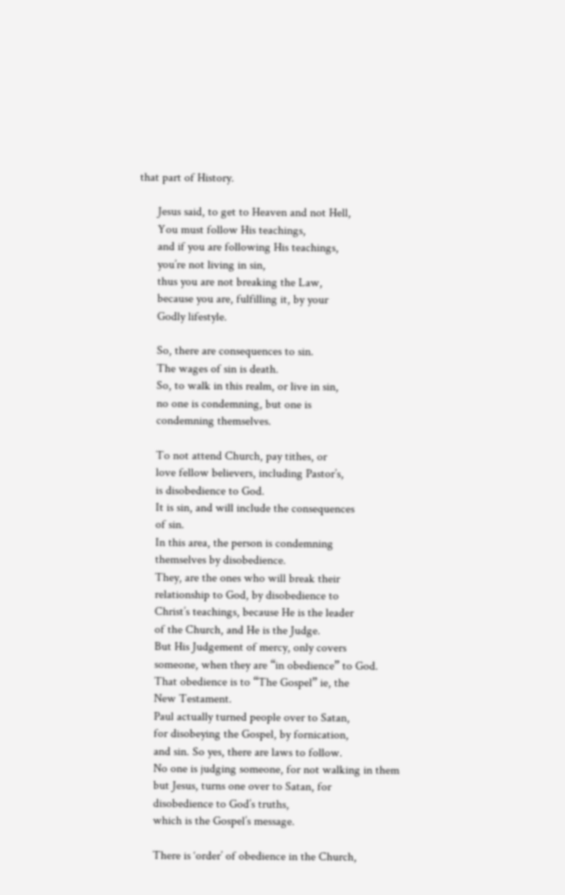that part of History.

      Jesus said, to get to Heaven and not Hell,
      You must follow His teachings,
      and if you are following His teachings,
      you’re not living in sin,
      thus you are not breaking the Law,
      because you are, fulfilling it, by your
      Godly lifestyle.

      So, there are consequences to sin.
      The wages of sin is death.
      So, to walk in this realm, or live in sin,
      no one is condemning, but one is
      condemning themselves.

      To not attend Church, pay tithes, or
      love fellow believers, including Pastor’s,
      is disobedience to God.
      It is sin, and will include the consequences
      of sin.
      In this area, the person is condemning
      themselves by disobedience.
      They, are the ones who will break their
      relationship to God, by disobedience to
      Christ’s teachings, because He is the leader
      of the Church, and He is the Judge.
      But His Judgement of mercy, only covers
      someone, when they are “in obedience” to God.
      That obedience is to “The Gospel” ie, the
      New Testament.
      Paul actually turned people over to Satan,
      for disobeying the Gospel, by fornication,
      and sin. So yes, there are laws to follow.
      No one is judging someone, for not walking in them
      but Jesus, turns one over to Satan, for
      disobedience to God’s truths,
      which is the Gospel’s message.

      There is ‘order’ of obedience in the Church,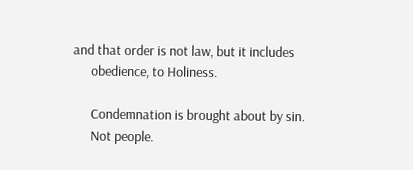and that order is not law, but it includes
      obedience, to Holiness.

      Condemnation is brought about by sin.
      Not people.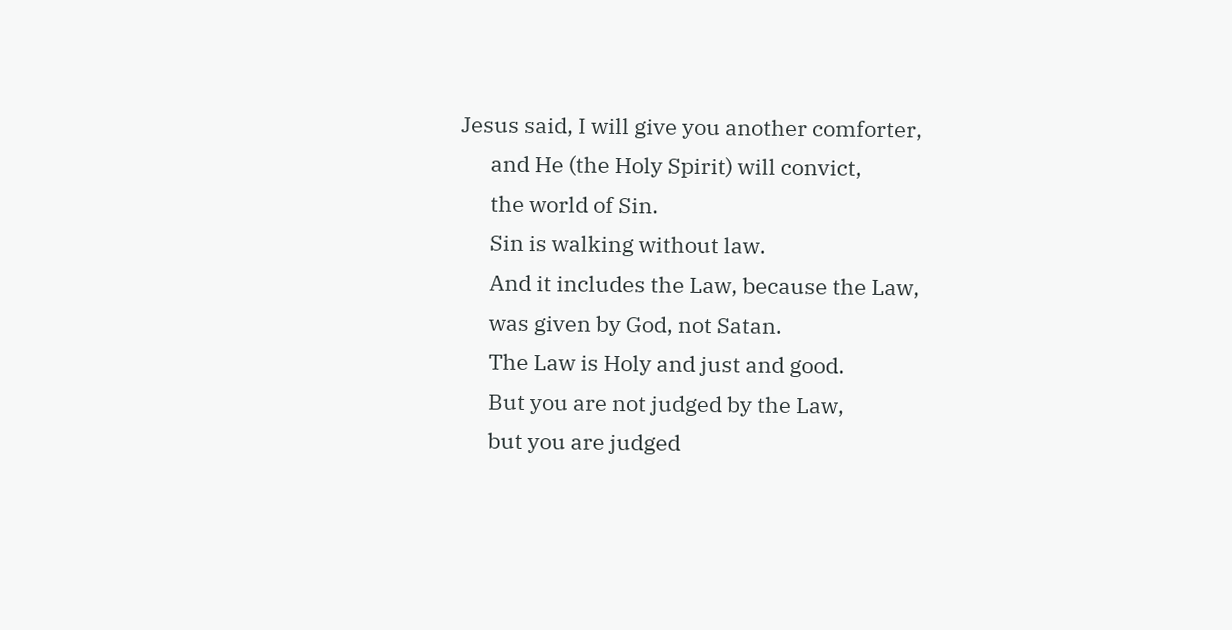Jesus said, I will give you another comforter,
      and He (the Holy Spirit) will convict,
      the world of Sin.
      Sin is walking without law.
      And it includes the Law, because the Law,
      was given by God, not Satan.
      The Law is Holy and just and good.
      But you are not judged by the Law,
      but you are judged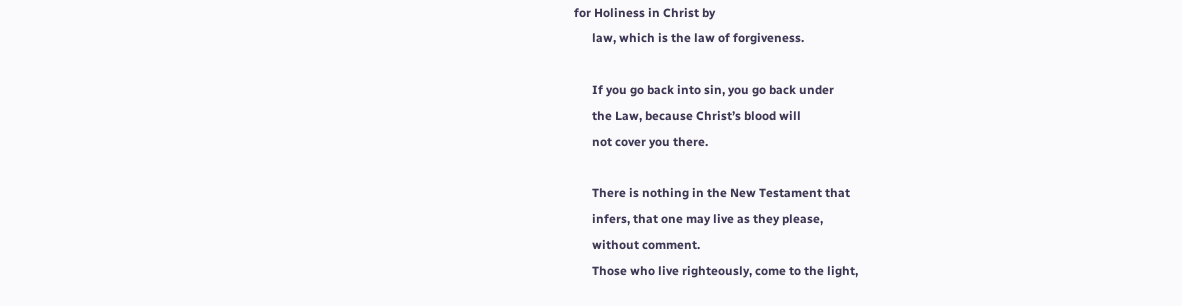for Holiness in Christ by
      law, which is the law of forgiveness.

      If you go back into sin, you go back under
      the Law, because Christ’s blood will
      not cover you there.

      There is nothing in the New Testament that
      infers, that one may live as they please,
      without comment.
      Those who live righteously, come to the light,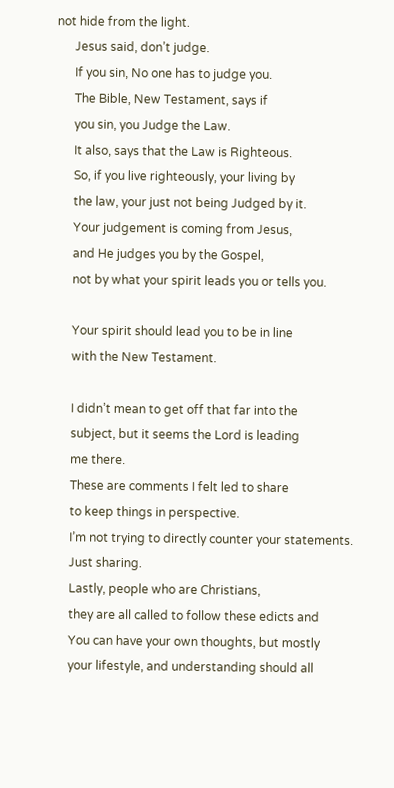not hide from the light.
      Jesus said, don’t judge.
      If you sin, No one has to judge you.
      The Bible, New Testament, says if
      you sin, you Judge the Law.
      It also, says that the Law is Righteous.
      So, if you live righteously, your living by
      the law, your just not being Judged by it.
      Your judgement is coming from Jesus,
      and He judges you by the Gospel,
      not by what your spirit leads you or tells you.

      Your spirit should lead you to be in line
      with the New Testament.

      I didn’t mean to get off that far into the
      subject, but it seems the Lord is leading
      me there.
      These are comments I felt led to share
      to keep things in perspective.
      I’m not trying to directly counter your statements.
      Just sharing.
      Lastly, people who are Christians,
      they are all called to follow these edicts and
      You can have your own thoughts, but mostly
      your lifestyle, and understanding should all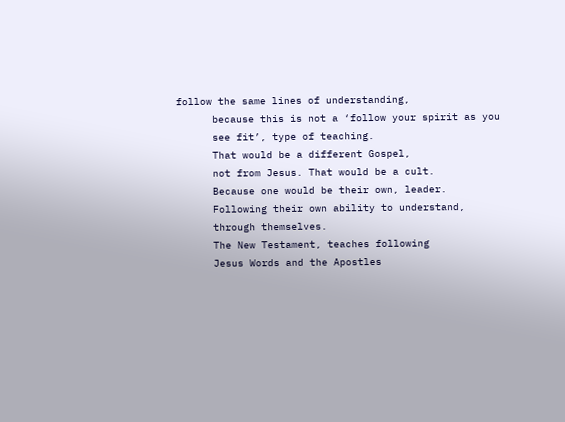follow the same lines of understanding,
      because this is not a ‘follow your spirit as you
      see fit’, type of teaching.
      That would be a different Gospel,
      not from Jesus. That would be a cult.
      Because one would be their own, leader.
      Following their own ability to understand,
      through themselves.
      The New Testament, teaches following
      Jesus Words and the Apostles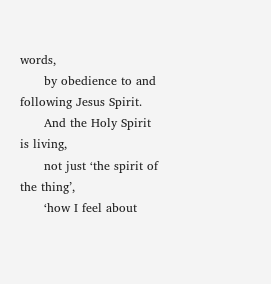words,
      by obedience to and following Jesus Spirit.
      And the Holy Spirit is living,
      not just ‘the spirit of the thing’,
      ‘how I feel about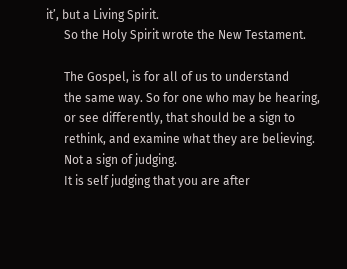it’, but a Living Spirit.
      So the Holy Spirit wrote the New Testament.

      The Gospel, is for all of us to understand
      the same way. So for one who may be hearing,
      or see differently, that should be a sign to
      rethink, and examine what they are believing.
      Not a sign of judging.
      It is self judging that you are after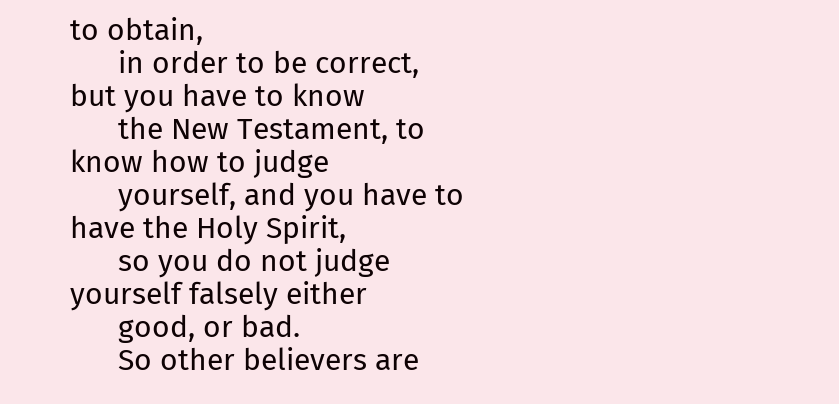to obtain,
      in order to be correct, but you have to know
      the New Testament, to know how to judge
      yourself, and you have to have the Holy Spirit,
      so you do not judge yourself falsely either
      good, or bad.
      So other believers are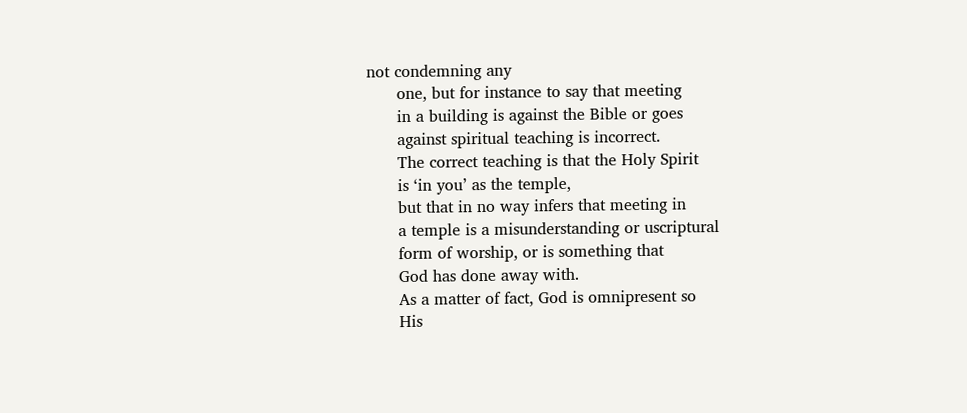not condemning any
      one, but for instance to say that meeting
      in a building is against the Bible or goes
      against spiritual teaching is incorrect.
      The correct teaching is that the Holy Spirit
      is ‘in you’ as the temple,
      but that in no way infers that meeting in
      a temple is a misunderstanding or uscriptural
      form of worship, or is something that
      God has done away with.
      As a matter of fact, God is omnipresent so
      His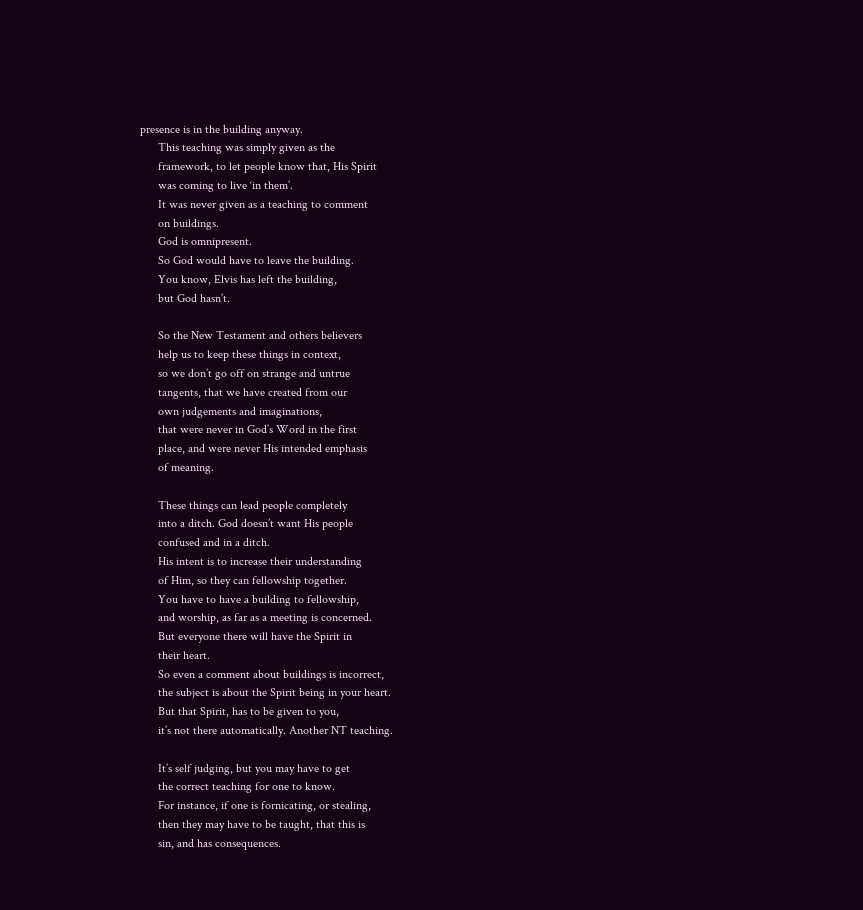presence is in the building anyway.
      This teaching was simply given as the
      framework, to let people know that, His Spirit
      was coming to live ‘in them’.
      It was never given as a teaching to comment
      on buildings.
      God is omnipresent.
      So God would have to leave the building.
      You know, Elvis has left the building,
      but God hasn’t.

      So the New Testament and others believers
      help us to keep these things in context,
      so we don’t go off on strange and untrue
      tangents, that we have created from our
      own judgements and imaginations,
      that were never in God’s Word in the first
      place, and were never His intended emphasis
      of meaning.

      These things can lead people completely
      into a ditch. God doesn’t want His people
      confused and in a ditch.
      His intent is to increase their understanding
      of Him, so they can fellowship together.
      You have to have a building to fellowship,
      and worship, as far as a meeting is concerned.
      But everyone there will have the Spirit in
      their heart.
      So even a comment about buildings is incorrect,
      the subject is about the Spirit being in your heart.
      But that Spirit, has to be given to you,
      it’s not there automatically. Another NT teaching.

      It’s self judging, but you may have to get
      the correct teaching for one to know.
      For instance, if one is fornicating, or stealing,
      then they may have to be taught, that this is
      sin, and has consequences.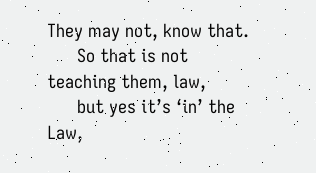They may not, know that.
      So that is not teaching them, law,
      but yes it’s ‘in’ the Law,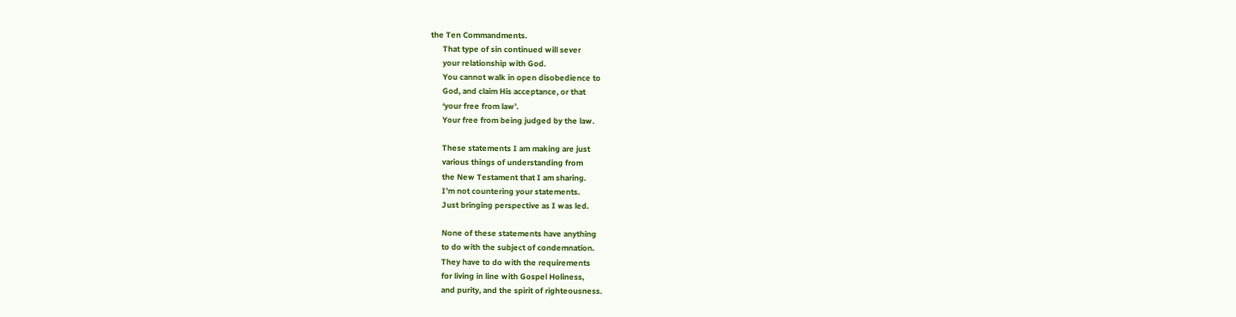the Ten Commandments.
      That type of sin continued will sever
      your relationship with God.
      You cannot walk in open disobedience to
      God, and claim His acceptance, or that
      ‘your free from law’.
      Your free from being judged by the law.

      These statements I am making are just
      various things of understanding from
      the New Testament that I am sharing.
      I’m not countering your statements.
      Just bringing perspective as I was led.

      None of these statements have anything
      to do with the subject of condemnation.
      They have to do with the requirements
      for living in line with Gospel Holiness,
      and purity, and the spirit of righteousness.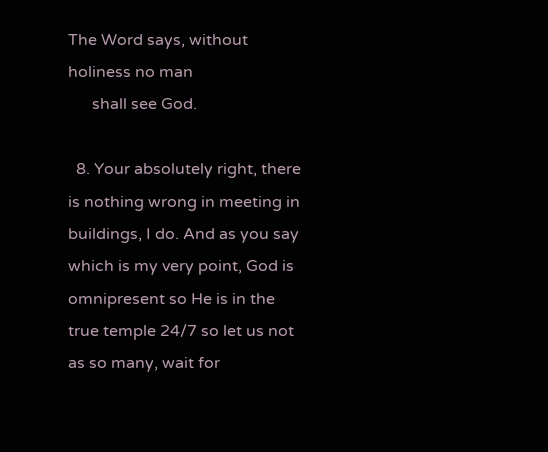The Word says, without holiness no man
      shall see God.

  8. Your absolutely right, there is nothing wrong in meeting in buildings, I do. And as you say which is my very point, God is omnipresent so He is in the true temple 24/7 so let us not as so many, wait for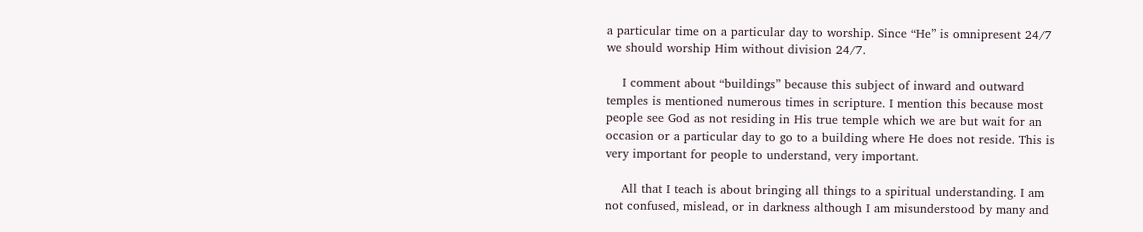a particular time on a particular day to worship. Since “He” is omnipresent 24/7 we should worship Him without division 24/7.

    I comment about “buildings” because this subject of inward and outward temples is mentioned numerous times in scripture. I mention this because most people see God as not residing in His true temple which we are but wait for an occasion or a particular day to go to a building where He does not reside. This is very important for people to understand, very important.

    All that I teach is about bringing all things to a spiritual understanding. I am not confused, mislead, or in darkness although I am misunderstood by many and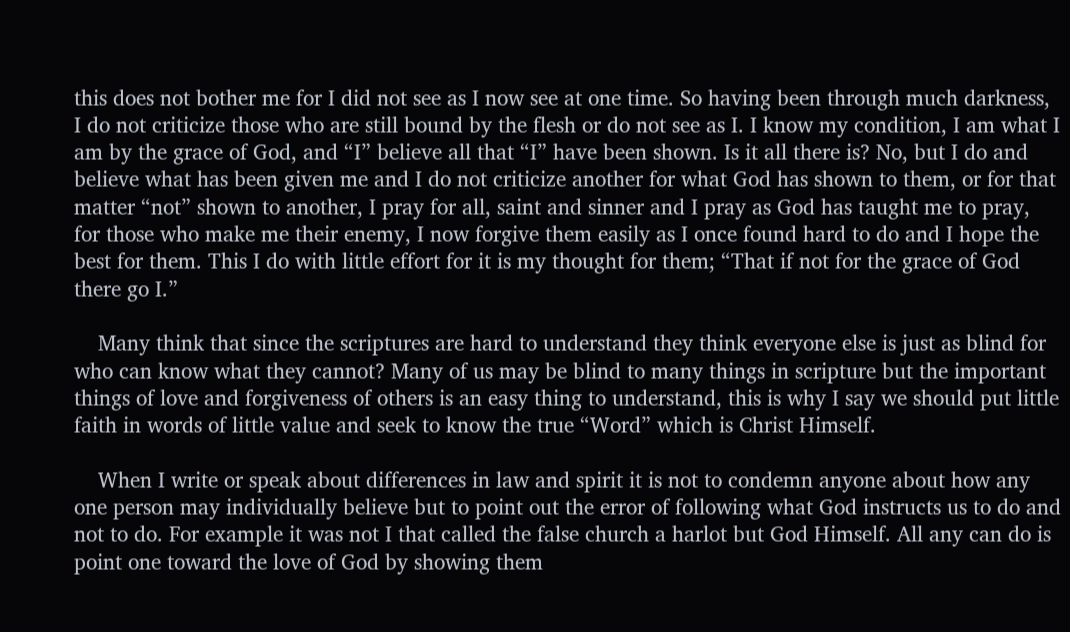this does not bother me for I did not see as I now see at one time. So having been through much darkness, I do not criticize those who are still bound by the flesh or do not see as I. I know my condition, I am what I am by the grace of God, and “I” believe all that “I” have been shown. Is it all there is? No, but I do and believe what has been given me and I do not criticize another for what God has shown to them, or for that matter “not” shown to another, I pray for all, saint and sinner and I pray as God has taught me to pray, for those who make me their enemy, I now forgive them easily as I once found hard to do and I hope the best for them. This I do with little effort for it is my thought for them; “That if not for the grace of God there go I.”

    Many think that since the scriptures are hard to understand they think everyone else is just as blind for who can know what they cannot? Many of us may be blind to many things in scripture but the important things of love and forgiveness of others is an easy thing to understand, this is why I say we should put little faith in words of little value and seek to know the true “Word” which is Christ Himself.

    When I write or speak about differences in law and spirit it is not to condemn anyone about how any one person may individually believe but to point out the error of following what God instructs us to do and not to do. For example it was not I that called the false church a harlot but God Himself. All any can do is point one toward the love of God by showing them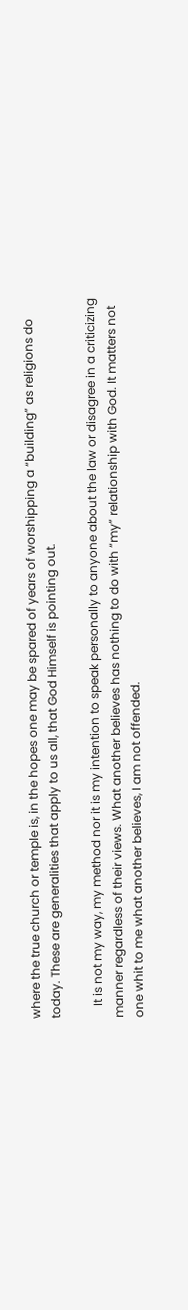where the true church or temple is, in the hopes one may be spared of years of worshipping a “building” as religions do today. These are generalities that apply to us all, that God Himself is pointing out.

    It is not my way, my method nor it is my intention to speak personally to anyone about the law or disagree in a criticizing manner regardless of their views. What another believes has nothing to do with “my” relationship with God. It matters not one whit to me what another believes, I am not offended.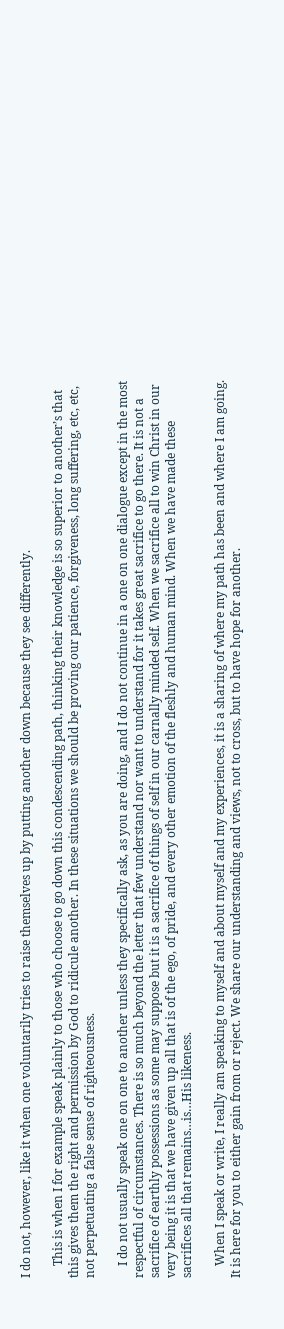I do not, however, like it when one voluntarily tries to raise themselves up by putting another down because they see differently.

    This is when I for example speak plainly to those who choose to go down this condescending path, thinking their knowledge is so superior to another’s that this gives them the right and permission by God to ridicule another. In these situations we should be proving our patience, forgiveness, long suffering, etc, etc, not perpetuating a false sense of righteousness.

    I do not usually speak one on one to another unless they specifically ask, as you are doing, and I do not continue in a one on one dialogue except in the most respectful of circumstances. There is so much beyond the letter that few understand nor want to understand for it takes great sacrifice to go there. It is not a sacrifice of earthly possessions as some may suppose but it is a sacrifice of things of self in our carnally minded self. When we sacrifice all to win Christ in our very being it is that we have given up all that is of the ego, of pride, and every other emotion of the fleshly and human mind. When we have made these sacrifices all that remains…is…His likeness.

    When I speak or write, I really am speaking to myself and about myself and my experiences, it is a sharing of where my path has been and where I am going. It is here for you to either gain from or reject. We share our understanding and views, not to cross, but to have hope for another.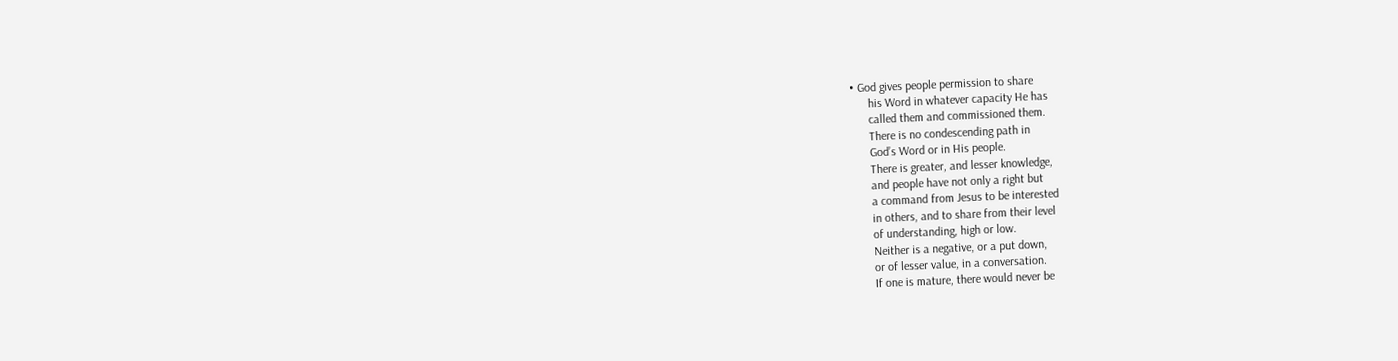• God gives people permission to share
      his Word in whatever capacity He has
      called them and commissioned them.
      There is no condescending path in
      God’s Word or in His people.
      There is greater, and lesser knowledge,
      and people have not only a right but
      a command from Jesus to be interested
      in others, and to share from their level
      of understanding, high or low.
      Neither is a negative, or a put down,
      or of lesser value, in a conversation.
      If one is mature, there would never be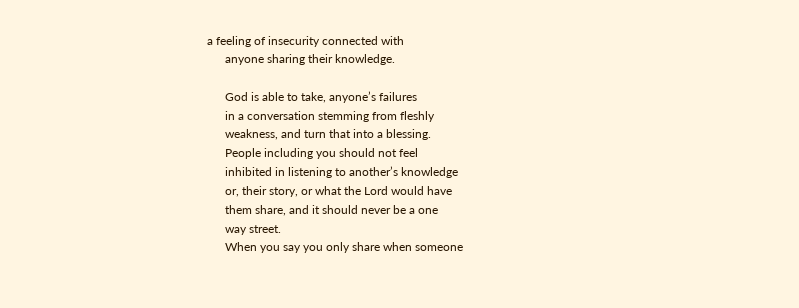a feeling of insecurity connected with
      anyone sharing their knowledge.

      God is able to take, anyone’s failures
      in a conversation stemming from fleshly
      weakness, and turn that into a blessing.
      People including you should not feel
      inhibited in listening to another’s knowledge
      or, their story, or what the Lord would have
      them share, and it should never be a one
      way street.
      When you say you only share when someone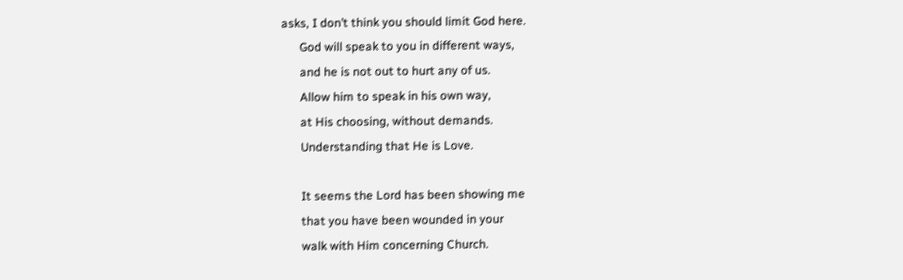asks, I don’t think you should limit God here.
      God will speak to you in different ways,
      and he is not out to hurt any of us.
      Allow him to speak in his own way,
      at His choosing, without demands.
      Understanding that He is Love.

      It seems the Lord has been showing me
      that you have been wounded in your
      walk with Him concerning Church.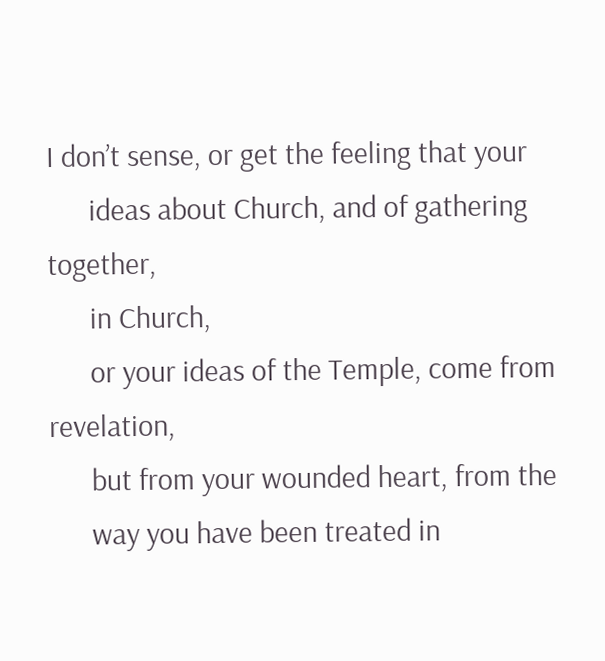I don’t sense, or get the feeling that your
      ideas about Church, and of gathering together,
      in Church,
      or your ideas of the Temple, come from revelation,
      but from your wounded heart, from the
      way you have been treated in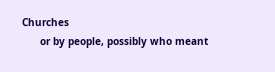Churches
      or by people, possibly who meant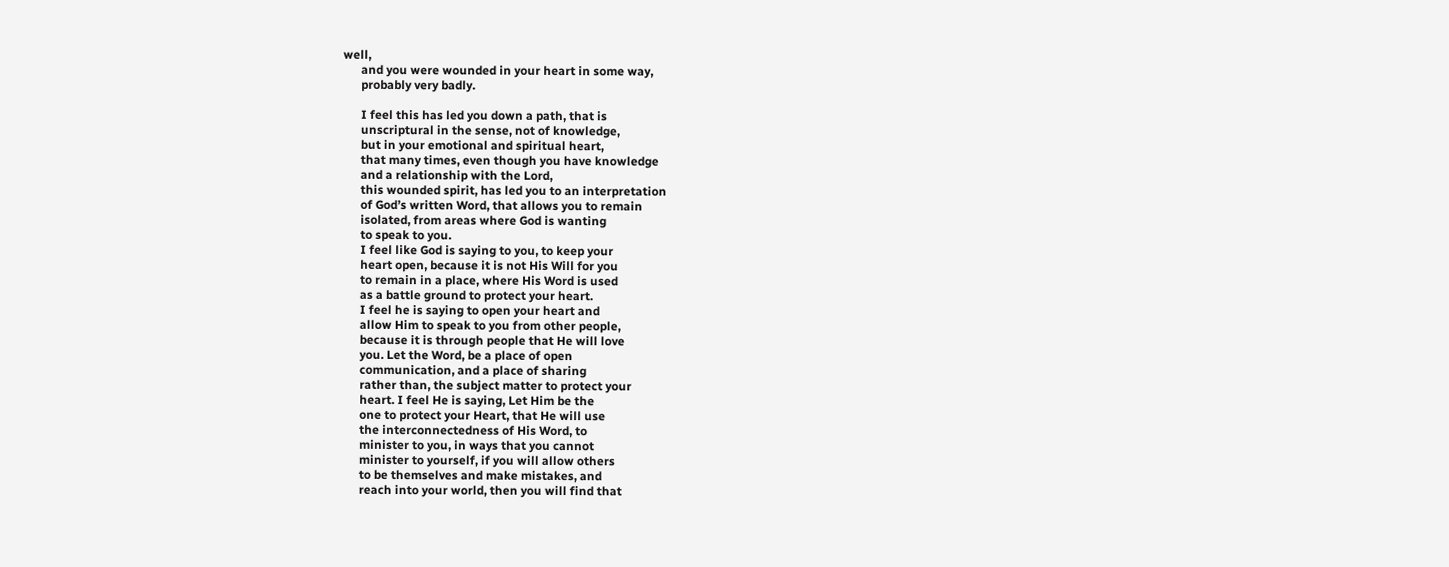well,
      and you were wounded in your heart in some way,
      probably very badly.

      I feel this has led you down a path, that is
      unscriptural in the sense, not of knowledge,
      but in your emotional and spiritual heart,
      that many times, even though you have knowledge
      and a relationship with the Lord,
      this wounded spirit, has led you to an interpretation
      of God’s written Word, that allows you to remain
      isolated, from areas where God is wanting
      to speak to you.
      I feel like God is saying to you, to keep your
      heart open, because it is not His Will for you
      to remain in a place, where His Word is used
      as a battle ground to protect your heart.
      I feel he is saying to open your heart and
      allow Him to speak to you from other people,
      because it is through people that He will love
      you. Let the Word, be a place of open
      communication, and a place of sharing
      rather than, the subject matter to protect your
      heart. I feel He is saying, Let Him be the
      one to protect your Heart, that He will use
      the interconnectedness of His Word, to
      minister to you, in ways that you cannot
      minister to yourself, if you will allow others
      to be themselves and make mistakes, and
      reach into your world, then you will find that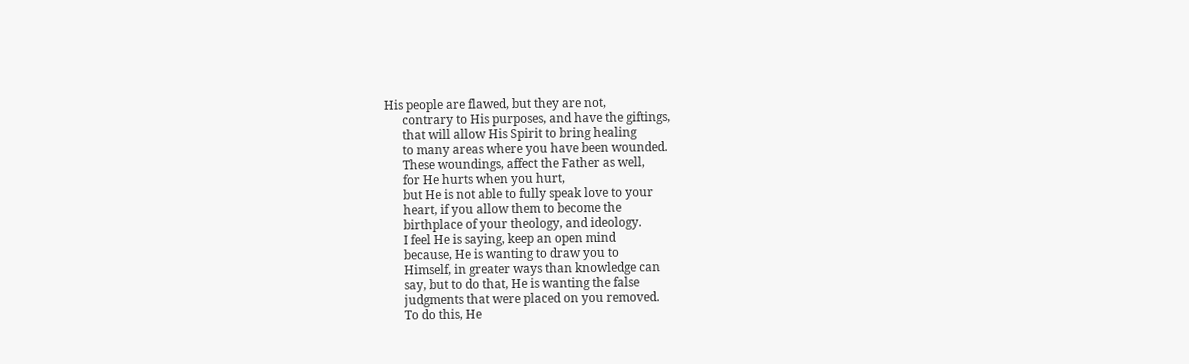His people are flawed, but they are not,
      contrary to His purposes, and have the giftings,
      that will allow His Spirit to bring healing
      to many areas where you have been wounded.
      These woundings, affect the Father as well,
      for He hurts when you hurt,
      but He is not able to fully speak love to your
      heart, if you allow them to become the
      birthplace of your theology, and ideology.
      I feel He is saying, keep an open mind
      because, He is wanting to draw you to
      Himself, in greater ways than knowledge can
      say, but to do that, He is wanting the false
      judgments that were placed on you removed.
      To do this, He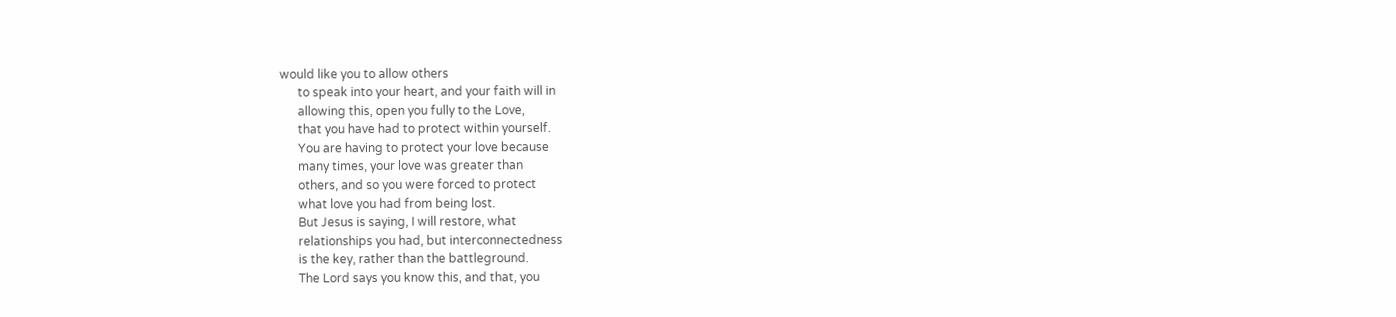would like you to allow others
      to speak into your heart, and your faith will in
      allowing this, open you fully to the Love,
      that you have had to protect within yourself.
      You are having to protect your love because
      many times, your love was greater than
      others, and so you were forced to protect
      what love you had from being lost.
      But Jesus is saying, I will restore, what
      relationships you had, but interconnectedness
      is the key, rather than the battleground.
      The Lord says you know this, and that, you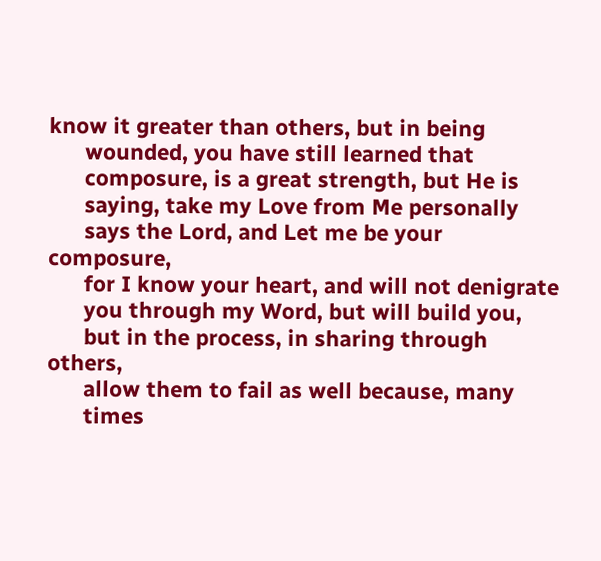know it greater than others, but in being
      wounded, you have still learned that
      composure, is a great strength, but He is
      saying, take my Love from Me personally
      says the Lord, and Let me be your composure,
      for I know your heart, and will not denigrate
      you through my Word, but will build you,
      but in the process, in sharing through others,
      allow them to fail as well because, many
      times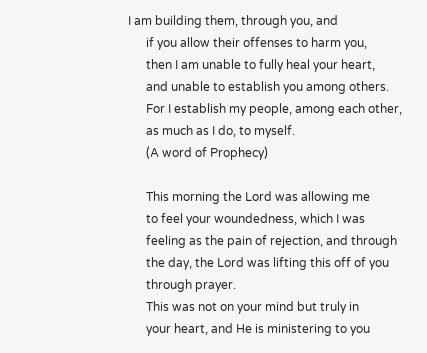I am building them, through you, and
      if you allow their offenses to harm you,
      then I am unable to fully heal your heart,
      and unable to establish you among others.
      For I establish my people, among each other,
      as much as I do, to myself.
      (A word of Prophecy)

      This morning the Lord was allowing me
      to feel your woundedness, which I was
      feeling as the pain of rejection, and through
      the day, the Lord was lifting this off of you
      through prayer.
      This was not on your mind but truly in
      your heart, and He is ministering to you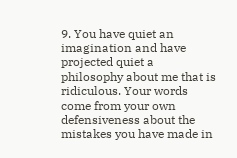9. You have quiet an imagination and have projected quiet a philosophy about me that is ridiculous. Your words come from your own defensiveness about the mistakes you have made in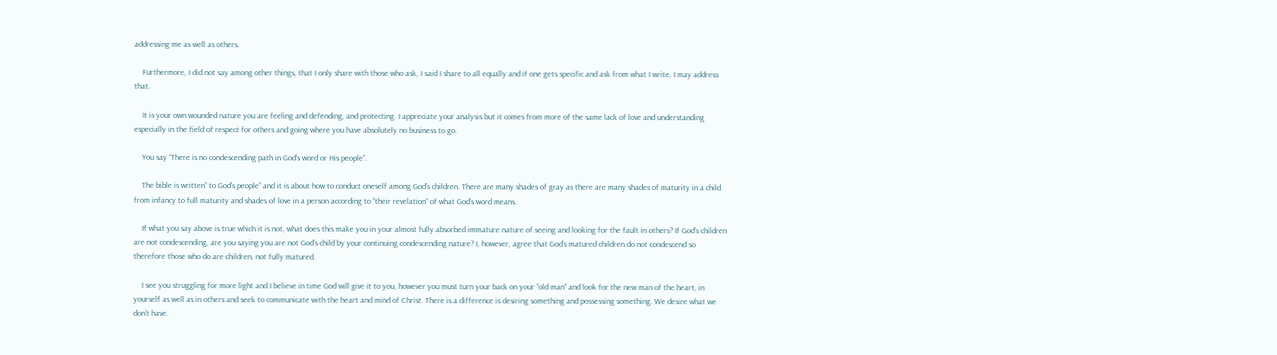addressing me as well as others.

    Furthermore, I did not say among other things, that I only share with those who ask, I said I share to all equally and if one gets specific and ask from what I write, I may address that.

    It is your own wounded nature you are feeling and defending, and protecting. I appreciate your analysis but it comes from more of the same lack of love and understanding especially in the field of respect for others and going where you have absolutely no business to go.

    You say “There is no condescending path in God’s word or His people”.

    The bible is written” to God’s people” and it is about how to conduct oneself among God’s children. There are many shades of gray as there are many shades of maturity in a child from infancy to full maturity and shades of love in a person according to “their revelation” of what God’s word means.

    If what you say above is true which it is not, what does this make you in your almost fully absorbed immature nature of seeing and looking for the fault in others? If God’s children are not condescending, are you saying you are not God’s child by your continuing condescending nature? I, however, agree that God’s matured children do not condescend so therefore those who do are children, not fully matured.

    I see you struggling for more light and I believe in time God will give it to you, however you must turn your back on your “old man” and look for the new man of the heart, in yourself as well as in others and seek to communicate with the heart and mind of Christ. There is a difference is desiring something and possessing something. We desire what we don’t have.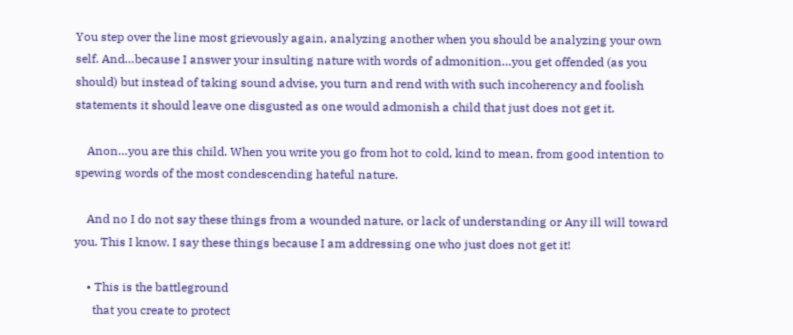You step over the line most grievously again, analyzing another when you should be analyzing your own self. And…because I answer your insulting nature with words of admonition…you get offended (as you should) but instead of taking sound advise, you turn and rend with with such incoherency and foolish statements it should leave one disgusted as one would admonish a child that just does not get it.

    Anon…you are this child. When you write you go from hot to cold, kind to mean, from good intention to spewing words of the most condescending hateful nature.

    And no I do not say these things from a wounded nature, or lack of understanding or Any ill will toward you. This I know. I say these things because I am addressing one who just does not get it!

    • This is the battleground
      that you create to protect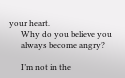your heart.
      Why do you believe you
      always become angry?

      I’m not in the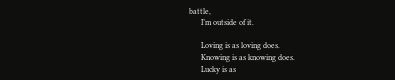battle,
      I’m outside of it.

      Loving is as loving does.
      Knowing is as knowing does.
      Lucky is as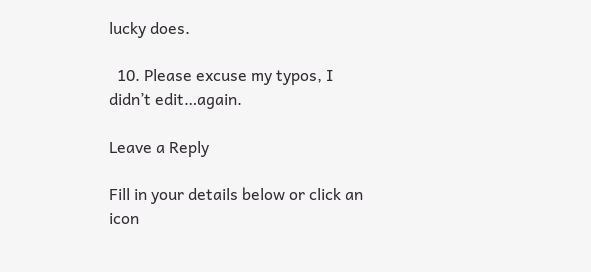lucky does.

  10. Please excuse my typos, I didn’t edit…again.

Leave a Reply

Fill in your details below or click an icon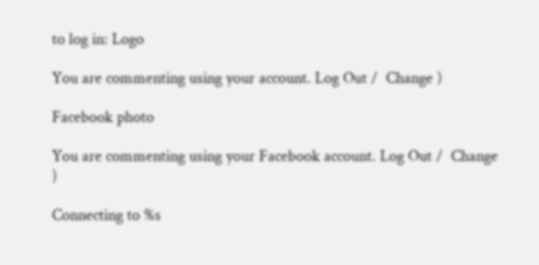to log in: Logo

You are commenting using your account. Log Out /  Change )

Facebook photo

You are commenting using your Facebook account. Log Out /  Change )

Connecting to %s